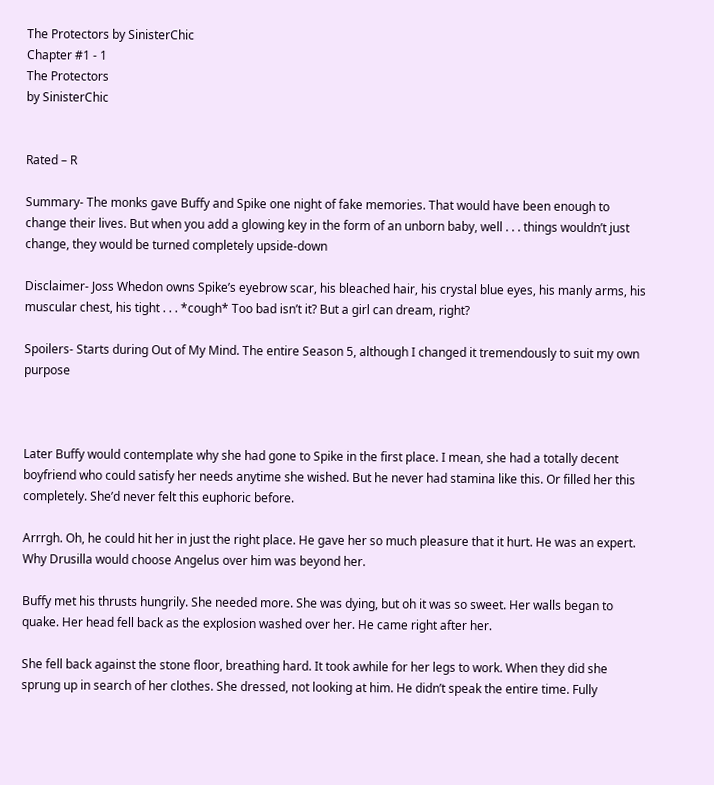The Protectors by SinisterChic
Chapter #1 - 1
The Protectors
by SinisterChic


Rated – R

Summary- The monks gave Buffy and Spike one night of fake memories. That would have been enough to change their lives. But when you add a glowing key in the form of an unborn baby, well . . . things wouldn’t just change, they would be turned completely upside-down

Disclaimer- Joss Whedon owns Spike’s eyebrow scar, his bleached hair, his crystal blue eyes, his manly arms, his muscular chest, his tight . . . *cough* Too bad isn’t it? But a girl can dream, right?

Spoilers- Starts during Out of My Mind. The entire Season 5, although I changed it tremendously to suit my own purpose



Later Buffy would contemplate why she had gone to Spike in the first place. I mean, she had a totally decent boyfriend who could satisfy her needs anytime she wished. But he never had stamina like this. Or filled her this completely. She’d never felt this euphoric before.

Arrrgh. Oh, he could hit her in just the right place. He gave her so much pleasure that it hurt. He was an expert. Why Drusilla would choose Angelus over him was beyond her.

Buffy met his thrusts hungrily. She needed more. She was dying, but oh it was so sweet. Her walls began to quake. Her head fell back as the explosion washed over her. He came right after her.

She fell back against the stone floor, breathing hard. It took awhile for her legs to work. When they did she sprung up in search of her clothes. She dressed, not looking at him. He didn’t speak the entire time. Fully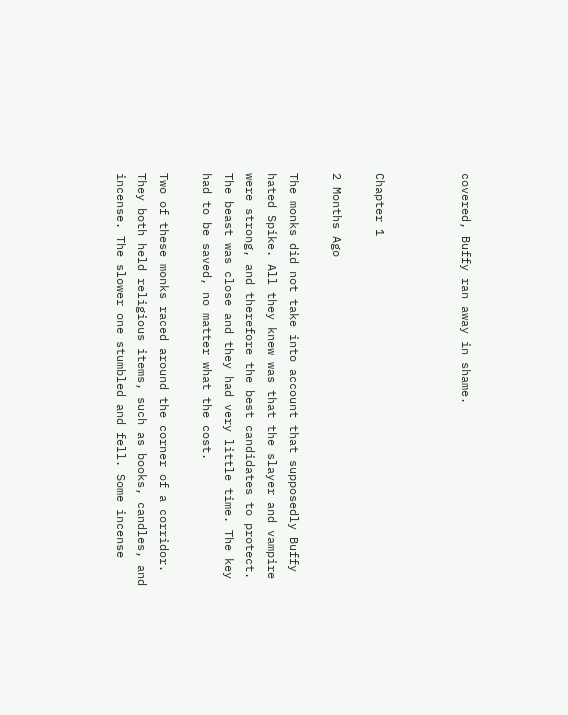covered, Buffy ran away in shame.



Chapter 1

2 Months Ago

The monks did not take into account that supposedly Buffy hated Spike. All they knew was that the slayer and vampire were strong, and therefore the best candidates to protect. The beast was close and they had very little time. The key had to be saved, no matter what the cost.

Two of these monks raced around the corner of a corridor. They both held religious items, such as books, candles, and incense. The slower one stumbled and fell. Some incense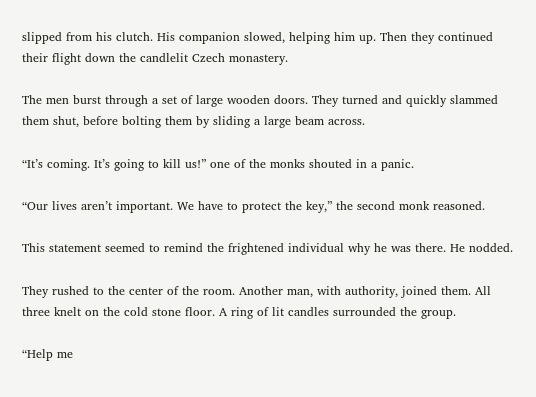slipped from his clutch. His companion slowed, helping him up. Then they continued their flight down the candlelit Czech monastery.

The men burst through a set of large wooden doors. They turned and quickly slammed them shut, before bolting them by sliding a large beam across.

“It’s coming. It’s going to kill us!” one of the monks shouted in a panic.

“Our lives aren’t important. We have to protect the key,” the second monk reasoned.

This statement seemed to remind the frightened individual why he was there. He nodded.

They rushed to the center of the room. Another man, with authority, joined them. All three knelt on the cold stone floor. A ring of lit candles surrounded the group.

“Help me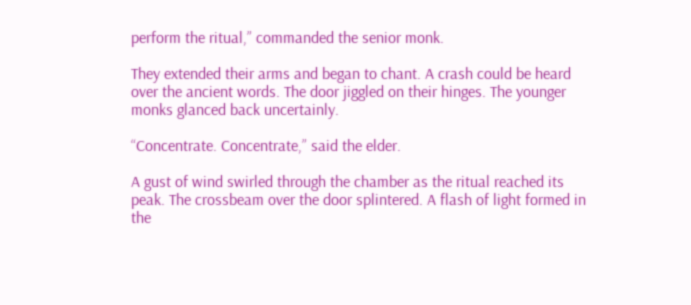perform the ritual,” commanded the senior monk.

They extended their arms and began to chant. A crash could be heard over the ancient words. The door jiggled on their hinges. The younger monks glanced back uncertainly.

“Concentrate. Concentrate,” said the elder.

A gust of wind swirled through the chamber as the ritual reached its peak. The crossbeam over the door splintered. A flash of light formed in the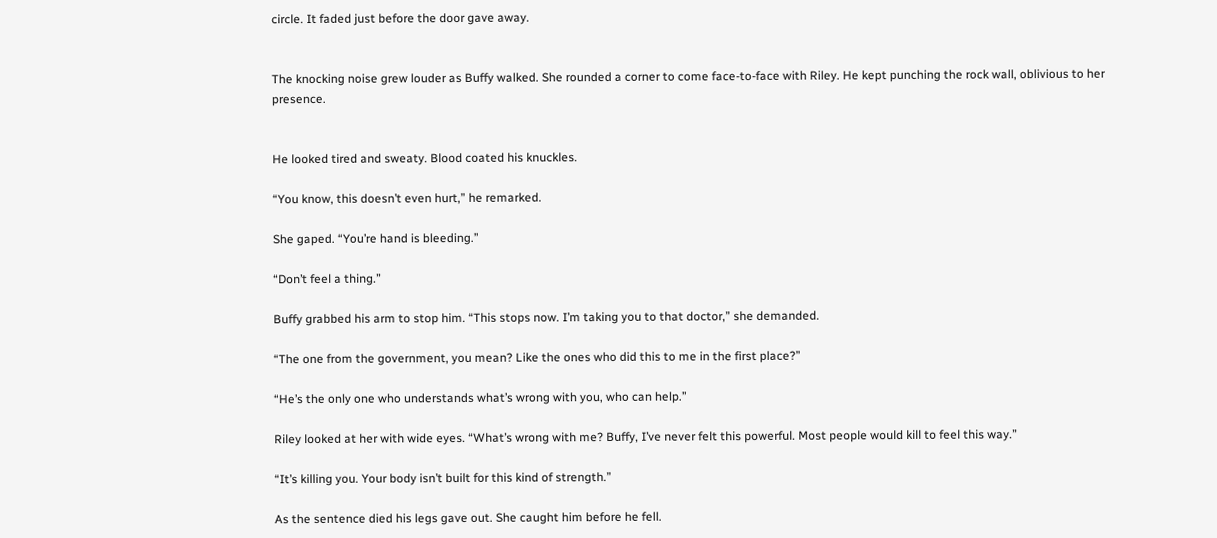circle. It faded just before the door gave away.


The knocking noise grew louder as Buffy walked. She rounded a corner to come face-to-face with Riley. He kept punching the rock wall, oblivious to her presence.


He looked tired and sweaty. Blood coated his knuckles.

“You know, this doesn’t even hurt,” he remarked.

She gaped. “You’re hand is bleeding.”

“Don’t feel a thing.”

Buffy grabbed his arm to stop him. “This stops now. I’m taking you to that doctor,” she demanded.

“The one from the government, you mean? Like the ones who did this to me in the first place?”

“He’s the only one who understands what’s wrong with you, who can help.”

Riley looked at her with wide eyes. “What’s wrong with me? Buffy, I’ve never felt this powerful. Most people would kill to feel this way.”

“It’s killing you. Your body isn’t built for this kind of strength.”

As the sentence died his legs gave out. She caught him before he fell.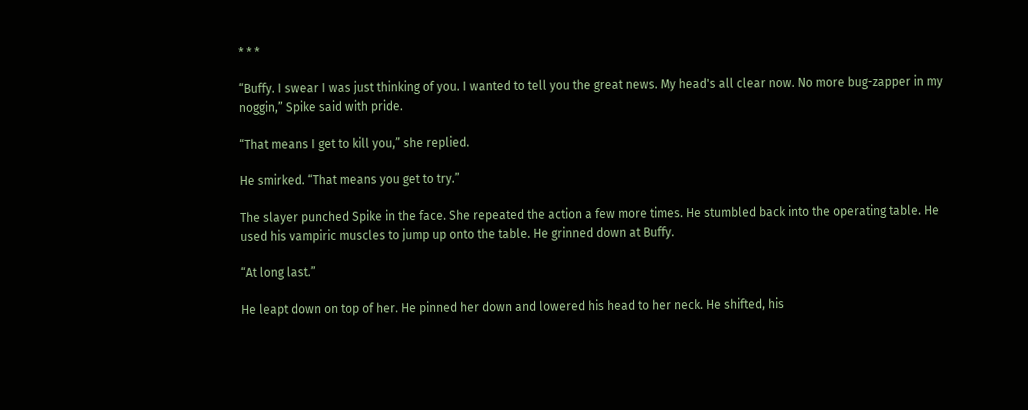* * *

“Buffy. I swear I was just thinking of you. I wanted to tell you the great news. My head's all clear now. No more bug-zapper in my noggin,” Spike said with pride.

“That means I get to kill you,” she replied.

He smirked. “That means you get to try.”

The slayer punched Spike in the face. She repeated the action a few more times. He stumbled back into the operating table. He used his vampiric muscles to jump up onto the table. He grinned down at Buffy.

“At long last.”

He leapt down on top of her. He pinned her down and lowered his head to her neck. He shifted, his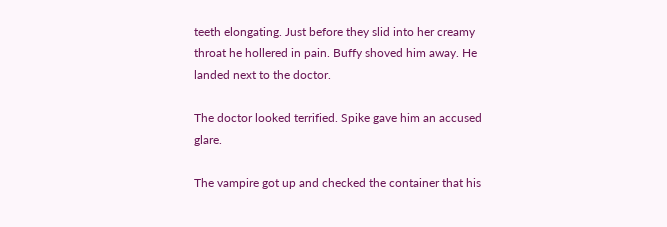teeth elongating. Just before they slid into her creamy throat he hollered in pain. Buffy shoved him away. He landed next to the doctor.

The doctor looked terrified. Spike gave him an accused glare.

The vampire got up and checked the container that his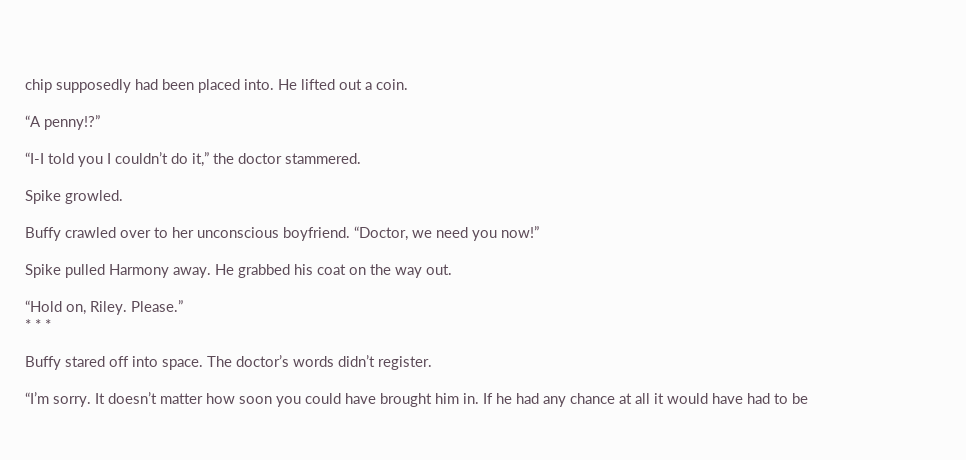chip supposedly had been placed into. He lifted out a coin.

“A penny!?”

“I-I told you I couldn’t do it,” the doctor stammered.

Spike growled.

Buffy crawled over to her unconscious boyfriend. “Doctor, we need you now!”

Spike pulled Harmony away. He grabbed his coat on the way out.

“Hold on, Riley. Please.”
* * *

Buffy stared off into space. The doctor’s words didn’t register.

“I’m sorry. It doesn’t matter how soon you could have brought him in. If he had any chance at all it would have had to be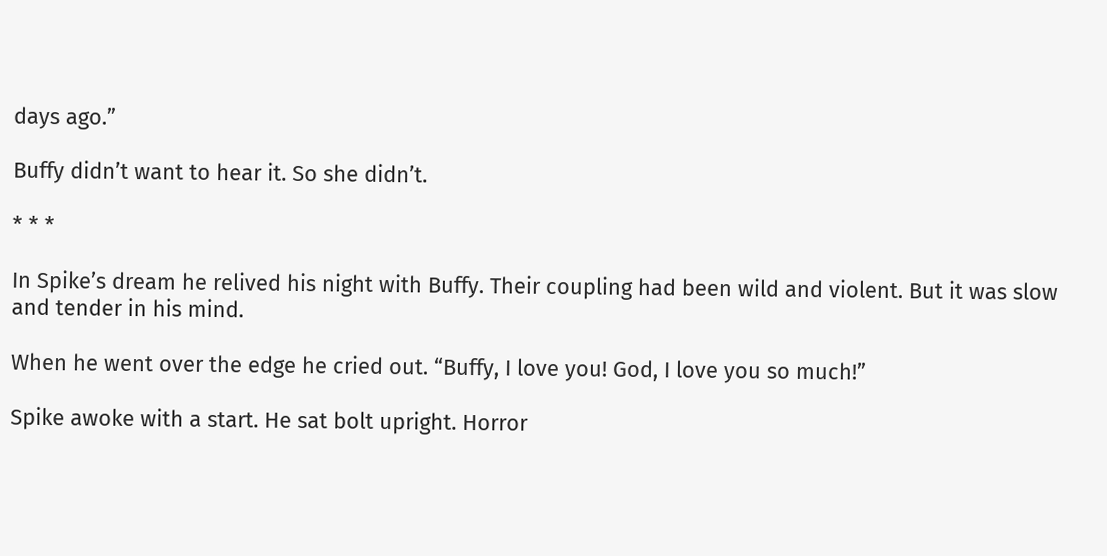days ago.”

Buffy didn’t want to hear it. So she didn’t.

* * *

In Spike’s dream he relived his night with Buffy. Their coupling had been wild and violent. But it was slow and tender in his mind.

When he went over the edge he cried out. “Buffy, I love you! God, I love you so much!”

Spike awoke with a start. He sat bolt upright. Horror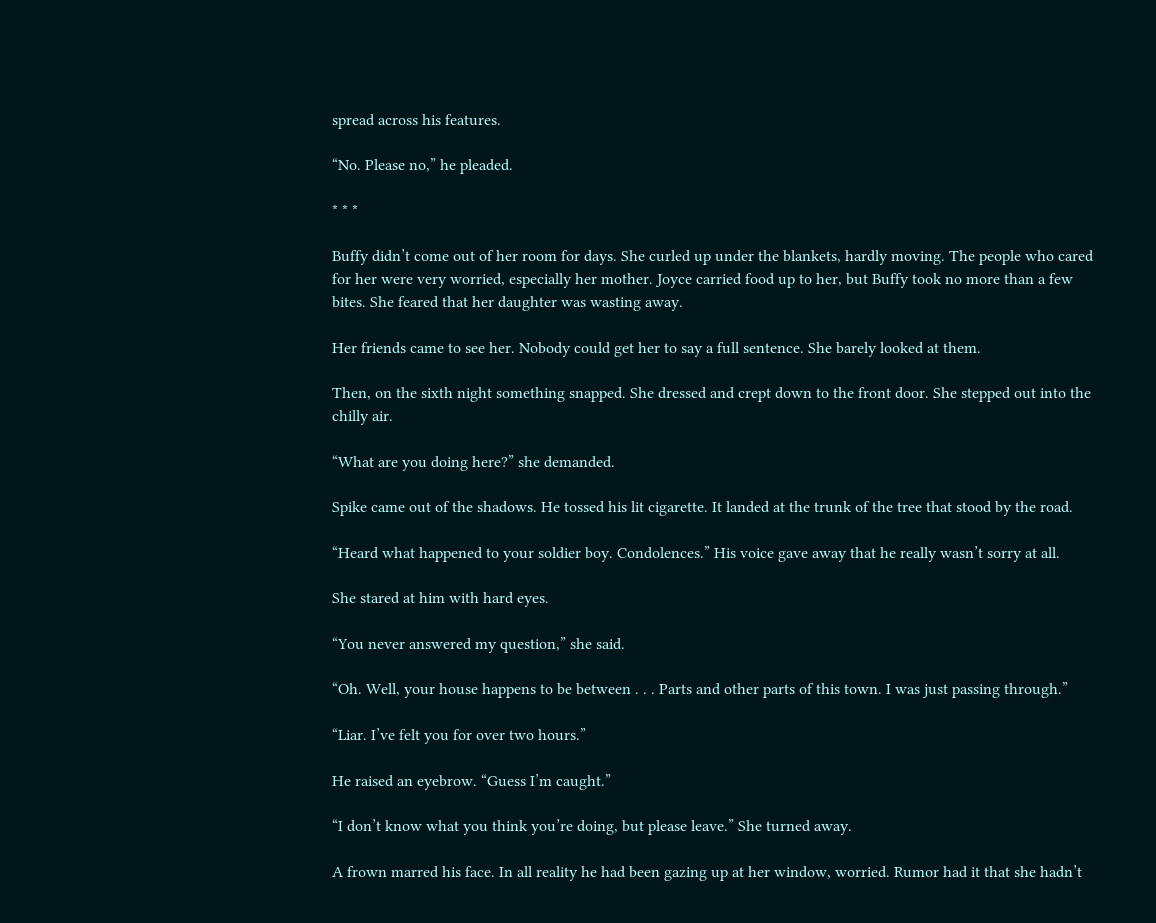spread across his features.

“No. Please no,” he pleaded.

* * *

Buffy didn’t come out of her room for days. She curled up under the blankets, hardly moving. The people who cared for her were very worried, especially her mother. Joyce carried food up to her, but Buffy took no more than a few bites. She feared that her daughter was wasting away.

Her friends came to see her. Nobody could get her to say a full sentence. She barely looked at them.

Then, on the sixth night something snapped. She dressed and crept down to the front door. She stepped out into the chilly air.

“What are you doing here?” she demanded.

Spike came out of the shadows. He tossed his lit cigarette. It landed at the trunk of the tree that stood by the road.

“Heard what happened to your soldier boy. Condolences.” His voice gave away that he really wasn’t sorry at all.

She stared at him with hard eyes.

“You never answered my question,” she said.

“Oh. Well, your house happens to be between . . . Parts and other parts of this town. I was just passing through.”

“Liar. I’ve felt you for over two hours.”

He raised an eyebrow. “Guess I’m caught.”

“I don’t know what you think you’re doing, but please leave.” She turned away.

A frown marred his face. In all reality he had been gazing up at her window, worried. Rumor had it that she hadn’t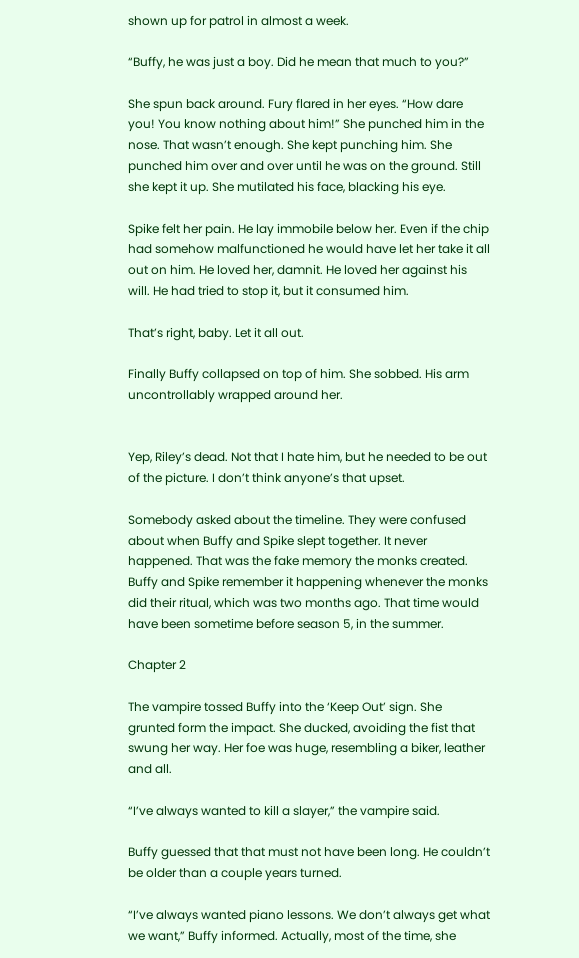shown up for patrol in almost a week.

“Buffy, he was just a boy. Did he mean that much to you?”

She spun back around. Fury flared in her eyes. “How dare you! You know nothing about him!” She punched him in the nose. That wasn’t enough. She kept punching him. She punched him over and over until he was on the ground. Still she kept it up. She mutilated his face, blacking his eye.

Spike felt her pain. He lay immobile below her. Even if the chip had somehow malfunctioned he would have let her take it all out on him. He loved her, damnit. He loved her against his will. He had tried to stop it, but it consumed him.

That’s right, baby. Let it all out.

Finally Buffy collapsed on top of him. She sobbed. His arm uncontrollably wrapped around her.


Yep, Riley’s dead. Not that I hate him, but he needed to be out of the picture. I don’t think anyone’s that upset.

Somebody asked about the timeline. They were confused about when Buffy and Spike slept together. It never happened. That was the fake memory the monks created. Buffy and Spike remember it happening whenever the monks did their ritual, which was two months ago. That time would have been sometime before season 5, in the summer.

Chapter 2

The vampire tossed Buffy into the ‘Keep Out’ sign. She grunted form the impact. She ducked, avoiding the fist that swung her way. Her foe was huge, resembling a biker, leather and all.

“I’ve always wanted to kill a slayer,” the vampire said.

Buffy guessed that that must not have been long. He couldn’t be older than a couple years turned.

“I’ve always wanted piano lessons. We don’t always get what we want,” Buffy informed. Actually, most of the time, she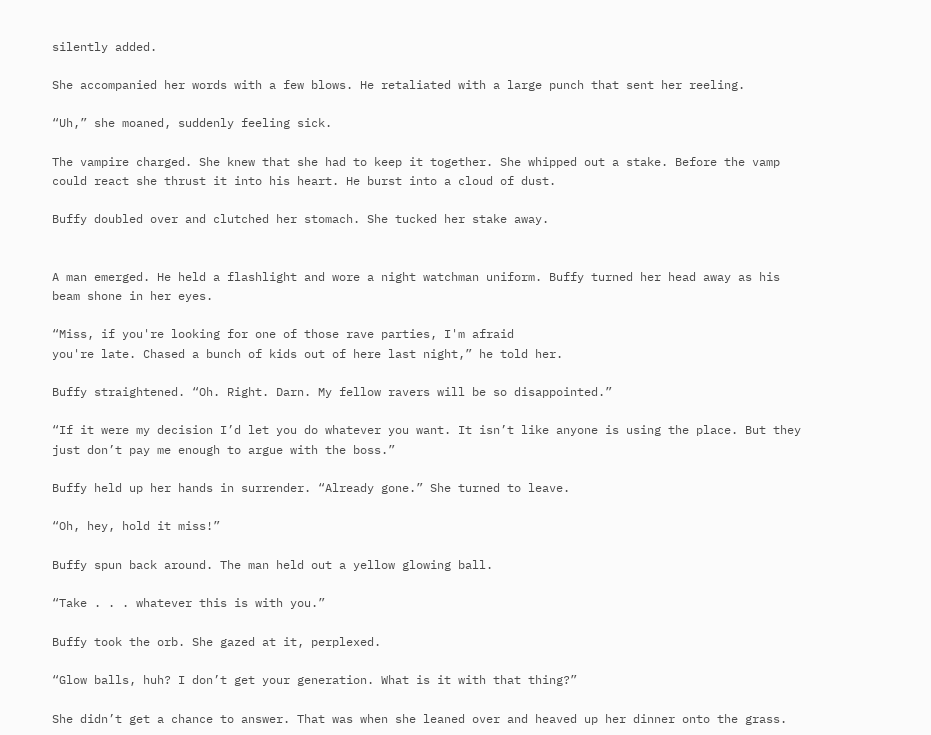silently added.

She accompanied her words with a few blows. He retaliated with a large punch that sent her reeling.

“Uh,” she moaned, suddenly feeling sick.

The vampire charged. She knew that she had to keep it together. She whipped out a stake. Before the vamp could react she thrust it into his heart. He burst into a cloud of dust.

Buffy doubled over and clutched her stomach. She tucked her stake away.


A man emerged. He held a flashlight and wore a night watchman uniform. Buffy turned her head away as his beam shone in her eyes.

“Miss, if you're looking for one of those rave parties, I'm afraid
you're late. Chased a bunch of kids out of here last night,” he told her.

Buffy straightened. “Oh. Right. Darn. My fellow ravers will be so disappointed.”

“If it were my decision I’d let you do whatever you want. It isn’t like anyone is using the place. But they just don’t pay me enough to argue with the boss.”

Buffy held up her hands in surrender. “Already gone.” She turned to leave.

“Oh, hey, hold it miss!”

Buffy spun back around. The man held out a yellow glowing ball.

“Take . . . whatever this is with you.”

Buffy took the orb. She gazed at it, perplexed.

“Glow balls, huh? I don’t get your generation. What is it with that thing?”

She didn’t get a chance to answer. That was when she leaned over and heaved up her dinner onto the grass.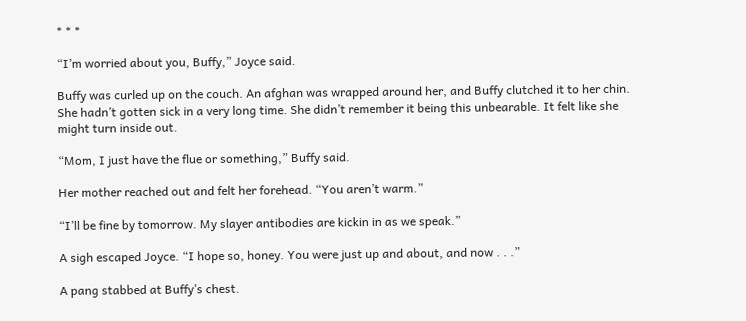* * *

“I’m worried about you, Buffy,” Joyce said.

Buffy was curled up on the couch. An afghan was wrapped around her, and Buffy clutched it to her chin. She hadn’t gotten sick in a very long time. She didn’t remember it being this unbearable. It felt like she might turn inside out.

“Mom, I just have the flue or something,” Buffy said.

Her mother reached out and felt her forehead. “You aren’t warm.”

“I’ll be fine by tomorrow. My slayer antibodies are kickin in as we speak.”

A sigh escaped Joyce. “I hope so, honey. You were just up and about, and now . . .”

A pang stabbed at Buffy’s chest.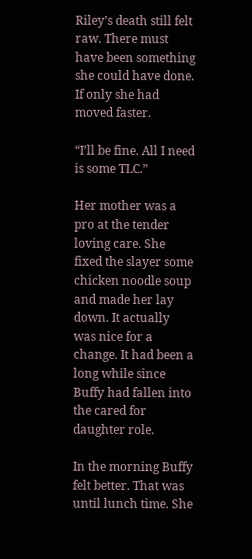Riley’s death still felt raw. There must have been something she could have done. If only she had moved faster.

“I’ll be fine. All I need is some TLC.”

Her mother was a pro at the tender loving care. She fixed the slayer some chicken noodle soup and made her lay down. It actually was nice for a change. It had been a long while since Buffy had fallen into the cared for daughter role.

In the morning Buffy felt better. That was until lunch time. She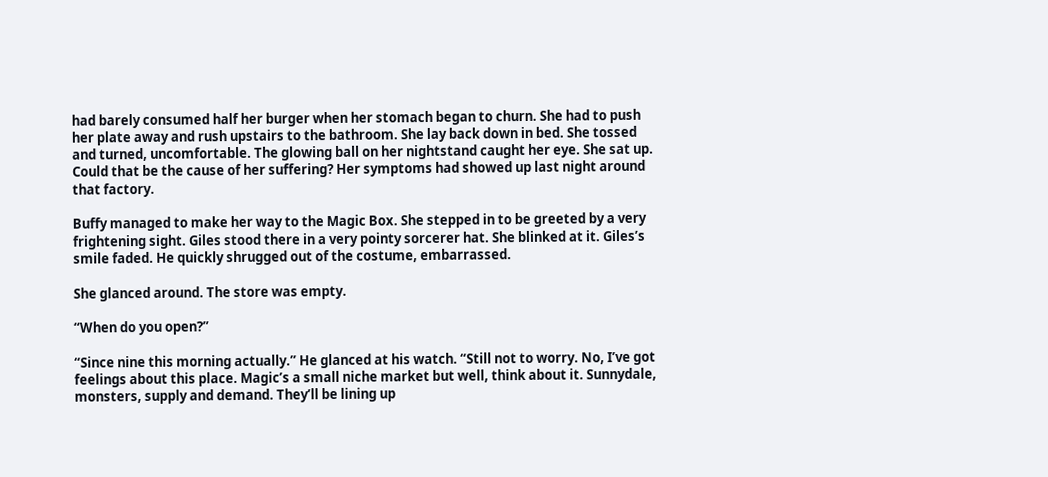had barely consumed half her burger when her stomach began to churn. She had to push her plate away and rush upstairs to the bathroom. She lay back down in bed. She tossed and turned, uncomfortable. The glowing ball on her nightstand caught her eye. She sat up.
Could that be the cause of her suffering? Her symptoms had showed up last night around that factory.

Buffy managed to make her way to the Magic Box. She stepped in to be greeted by a very frightening sight. Giles stood there in a very pointy sorcerer hat. She blinked at it. Giles’s smile faded. He quickly shrugged out of the costume, embarrassed.

She glanced around. The store was empty.

“When do you open?”

“Since nine this morning actually.” He glanced at his watch. “Still not to worry. No, I’ve got feelings about this place. Magic’s a small niche market but well, think about it. Sunnydale, monsters, supply and demand. They’ll be lining up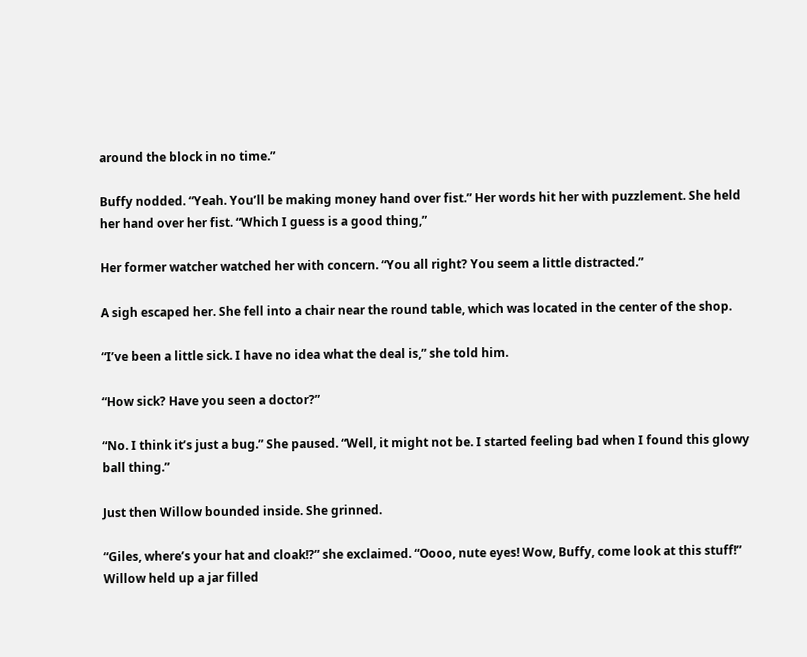around the block in no time.”

Buffy nodded. “Yeah. You’ll be making money hand over fist.” Her words hit her with puzzlement. She held her hand over her fist. “Which I guess is a good thing,”

Her former watcher watched her with concern. “You all right? You seem a little distracted.”

A sigh escaped her. She fell into a chair near the round table, which was located in the center of the shop.

“I’ve been a little sick. I have no idea what the deal is,” she told him.

“How sick? Have you seen a doctor?”

“No. I think it’s just a bug.” She paused. “Well, it might not be. I started feeling bad when I found this glowy ball thing.”

Just then Willow bounded inside. She grinned.

“Giles, where’s your hat and cloak!?” she exclaimed. “Oooo, nute eyes! Wow, Buffy, come look at this stuff!” Willow held up a jar filled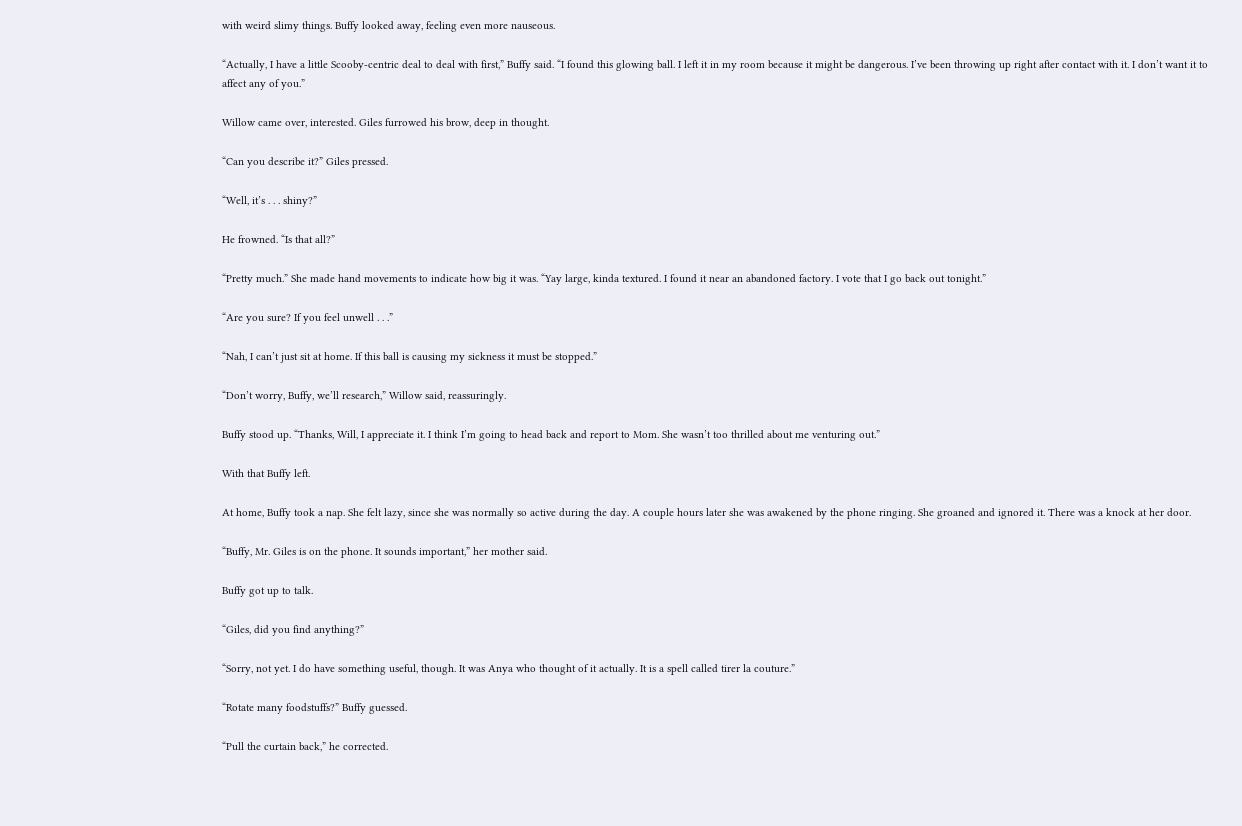with weird slimy things. Buffy looked away, feeling even more nauseous.

“Actually, I have a little Scooby-centric deal to deal with first,” Buffy said. “I found this glowing ball. I left it in my room because it might be dangerous. I’ve been throwing up right after contact with it. I don’t want it to affect any of you.”

Willow came over, interested. Giles furrowed his brow, deep in thought.

“Can you describe it?” Giles pressed.

“Well, it’s . . . shiny?”

He frowned. “Is that all?”

“Pretty much.” She made hand movements to indicate how big it was. “Yay large, kinda textured. I found it near an abandoned factory. I vote that I go back out tonight.”

“Are you sure? If you feel unwell . . .”

“Nah, I can’t just sit at home. If this ball is causing my sickness it must be stopped.”

“Don’t worry, Buffy, we’ll research,” Willow said, reassuringly.

Buffy stood up. “Thanks, Will, I appreciate it. I think I’m going to head back and report to Mom. She wasn’t too thrilled about me venturing out.”

With that Buffy left.

At home, Buffy took a nap. She felt lazy, since she was normally so active during the day. A couple hours later she was awakened by the phone ringing. She groaned and ignored it. There was a knock at her door.

“Buffy, Mr. Giles is on the phone. It sounds important,” her mother said.

Buffy got up to talk.

“Giles, did you find anything?”

“Sorry, not yet. I do have something useful, though. It was Anya who thought of it actually. It is a spell called tirer la couture.”

“Rotate many foodstuffs?” Buffy guessed.

“Pull the curtain back,” he corrected.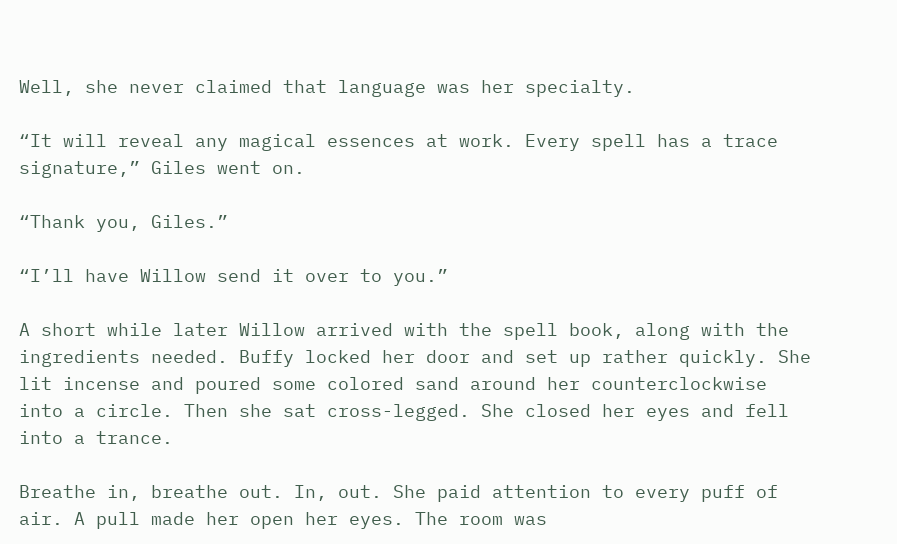Well, she never claimed that language was her specialty.

“It will reveal any magical essences at work. Every spell has a trace signature,” Giles went on.

“Thank you, Giles.”

“I’ll have Willow send it over to you.”

A short while later Willow arrived with the spell book, along with the ingredients needed. Buffy locked her door and set up rather quickly. She lit incense and poured some colored sand around her counterclockwise into a circle. Then she sat cross-legged. She closed her eyes and fell into a trance.

Breathe in, breathe out. In, out. She paid attention to every puff of air. A pull made her open her eyes. The room was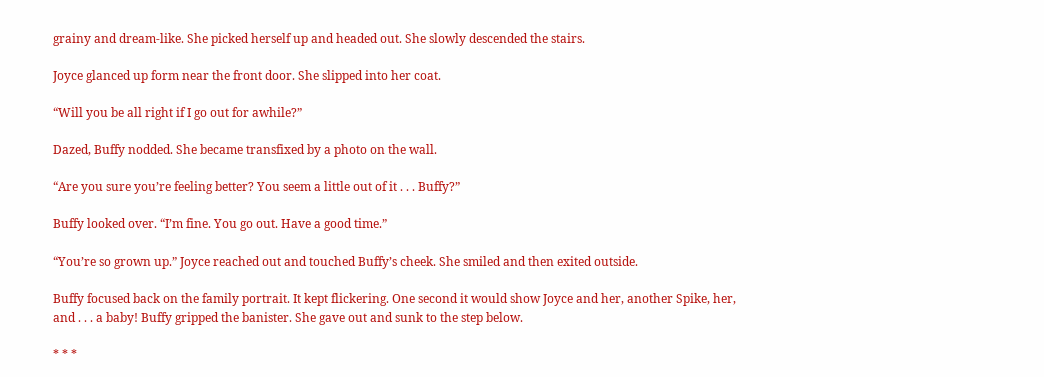grainy and dream-like. She picked herself up and headed out. She slowly descended the stairs.

Joyce glanced up form near the front door. She slipped into her coat.

“Will you be all right if I go out for awhile?”

Dazed, Buffy nodded. She became transfixed by a photo on the wall.

“Are you sure you’re feeling better? You seem a little out of it . . . Buffy?”

Buffy looked over. “I’m fine. You go out. Have a good time.”

“You’re so grown up.” Joyce reached out and touched Buffy’s cheek. She smiled and then exited outside.

Buffy focused back on the family portrait. It kept flickering. One second it would show Joyce and her, another Spike, her, and . . . a baby! Buffy gripped the banister. She gave out and sunk to the step below.

* * *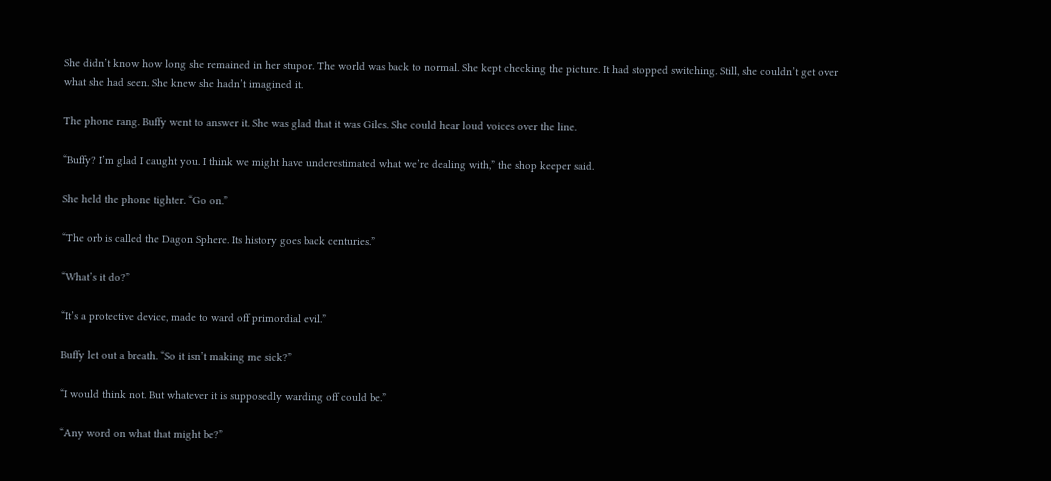She didn’t know how long she remained in her stupor. The world was back to normal. She kept checking the picture. It had stopped switching. Still, she couldn’t get over what she had seen. She knew she hadn’t imagined it.

The phone rang. Buffy went to answer it. She was glad that it was Giles. She could hear loud voices over the line.

“Buffy? I’m glad I caught you. I think we might have underestimated what we’re dealing with,” the shop keeper said.

She held the phone tighter. “Go on.”

“The orb is called the Dagon Sphere. Its history goes back centuries.”

“What’s it do?”

“It’s a protective device, made to ward off primordial evil.”

Buffy let out a breath. “So it isn’t making me sick?”

“I would think not. But whatever it is supposedly warding off could be.”

“Any word on what that might be?”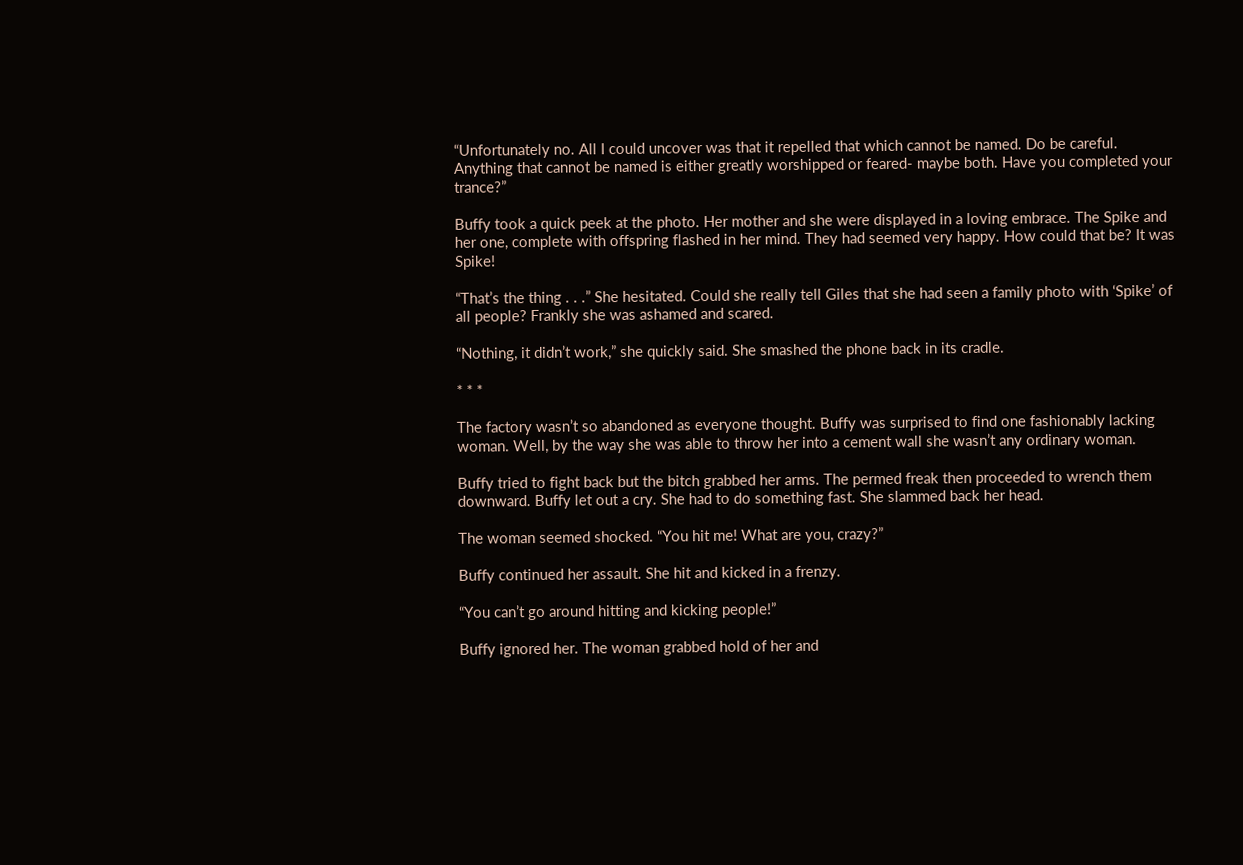“Unfortunately no. All I could uncover was that it repelled that which cannot be named. Do be careful. Anything that cannot be named is either greatly worshipped or feared- maybe both. Have you completed your trance?”

Buffy took a quick peek at the photo. Her mother and she were displayed in a loving embrace. The Spike and her one, complete with offspring flashed in her mind. They had seemed very happy. How could that be? It was Spike!

“That’s the thing . . .” She hesitated. Could she really tell Giles that she had seen a family photo with ‘Spike’ of all people? Frankly she was ashamed and scared.

“Nothing, it didn’t work,” she quickly said. She smashed the phone back in its cradle.

* * *

The factory wasn’t so abandoned as everyone thought. Buffy was surprised to find one fashionably lacking woman. Well, by the way she was able to throw her into a cement wall she wasn’t any ordinary woman.

Buffy tried to fight back but the bitch grabbed her arms. The permed freak then proceeded to wrench them downward. Buffy let out a cry. She had to do something fast. She slammed back her head.

The woman seemed shocked. “You hit me! What are you, crazy?”

Buffy continued her assault. She hit and kicked in a frenzy.

“You can’t go around hitting and kicking people!”

Buffy ignored her. The woman grabbed hold of her and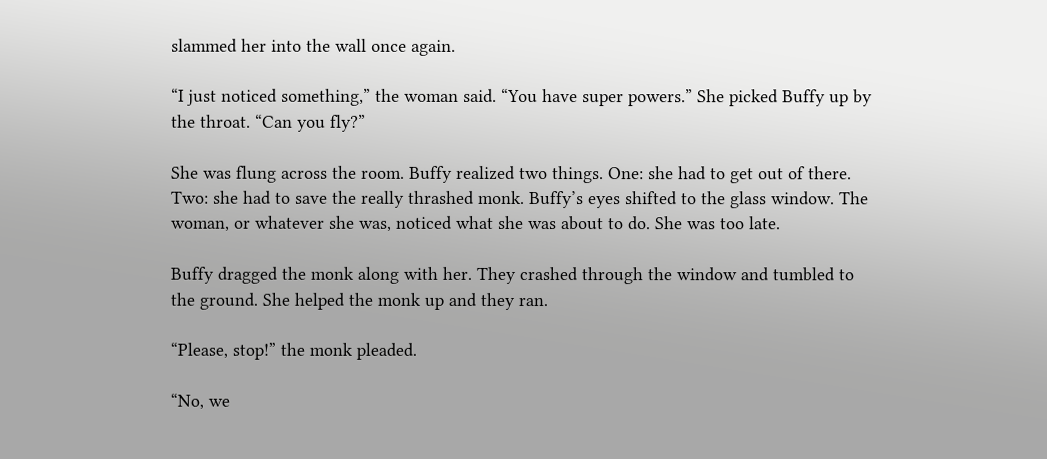slammed her into the wall once again.

“I just noticed something,” the woman said. “You have super powers.” She picked Buffy up by the throat. “Can you fly?”

She was flung across the room. Buffy realized two things. One: she had to get out of there. Two: she had to save the really thrashed monk. Buffy’s eyes shifted to the glass window. The woman, or whatever she was, noticed what she was about to do. She was too late.

Buffy dragged the monk along with her. They crashed through the window and tumbled to the ground. She helped the monk up and they ran.

“Please, stop!” the monk pleaded.

“No, we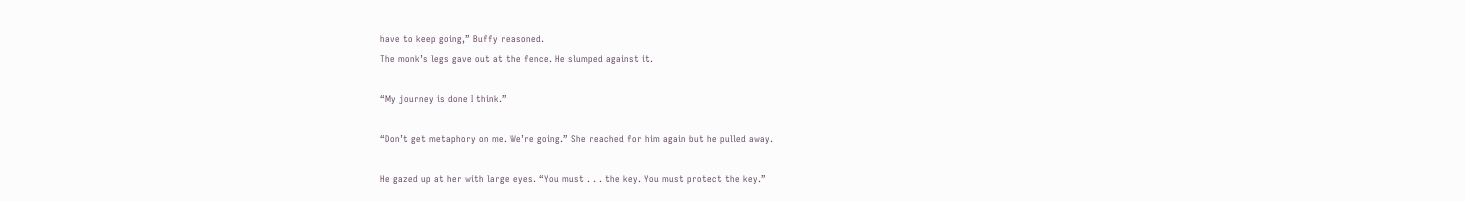have to keep going,” Buffy reasoned.
The monk’s legs gave out at the fence. He slumped against it.

“My journey is done I think.”

“Don’t get metaphory on me. We’re going.” She reached for him again but he pulled away.

He gazed up at her with large eyes. “You must . . . the key. You must protect the key.”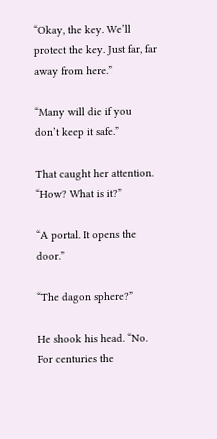“Okay, the key. We’ll protect the key. Just far, far away from here.”

“Many will die if you don’t keep it safe.”

That caught her attention. “How? What is it?”

“A portal. It opens the door.”

“The dagon sphere?”

He shook his head. “No. For centuries the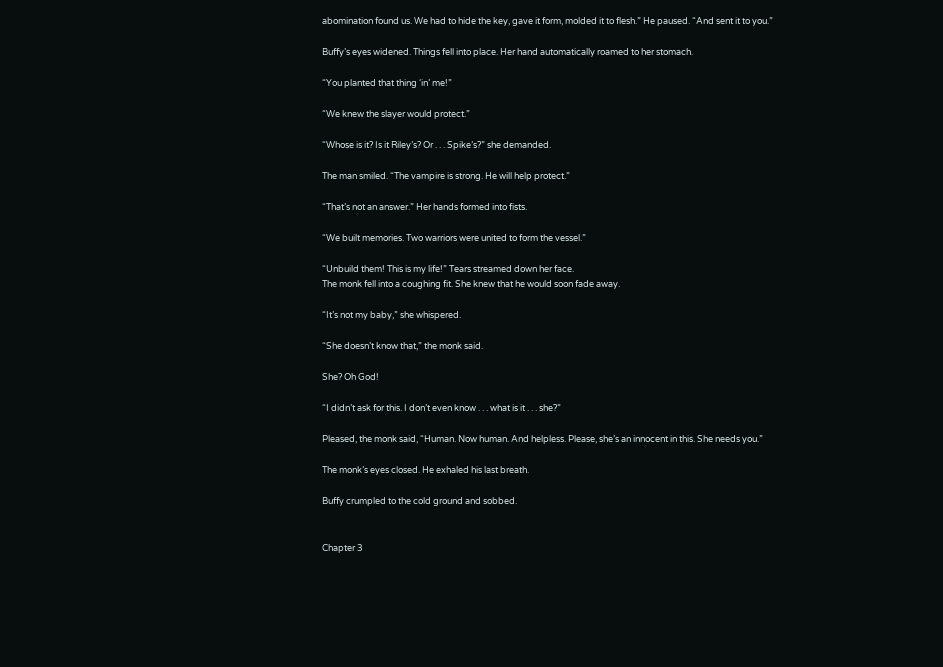abomination found us. We had to hide the key, gave it form, molded it to flesh.” He paused. “And sent it to you.”

Buffy’s eyes widened. Things fell into place. Her hand automatically roamed to her stomach.

“You planted that thing ‘in’ me!”

“We knew the slayer would protect.”

“Whose is it? Is it Riley’s? Or . . . Spike’s?” she demanded.

The man smiled. “The vampire is strong. He will help protect.”

“That’s not an answer.” Her hands formed into fists.

“We built memories. Two warriors were united to form the vessel.”

“Unbuild them! This is my life!” Tears streamed down her face.
The monk fell into a coughing fit. She knew that he would soon fade away.

“It’s not my baby,” she whispered.

“She doesn’t know that,” the monk said.

She? Oh God!

“I didn’t ask for this. I don’t even know . . . what is it . . . she?”

Pleased, the monk said, “Human. Now human. And helpless. Please, she’s an innocent in this. She needs you.”

The monk’s eyes closed. He exhaled his last breath.

Buffy crumpled to the cold ground and sobbed.


Chapter 3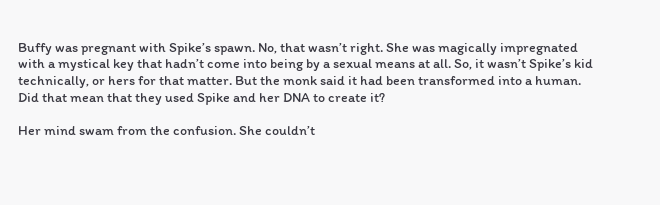Buffy was pregnant with Spike’s spawn. No, that wasn’t right. She was magically impregnated with a mystical key that hadn’t come into being by a sexual means at all. So, it wasn’t Spike’s kid technically, or hers for that matter. But the monk said it had been transformed into a human. Did that mean that they used Spike and her DNA to create it?

Her mind swam from the confusion. She couldn’t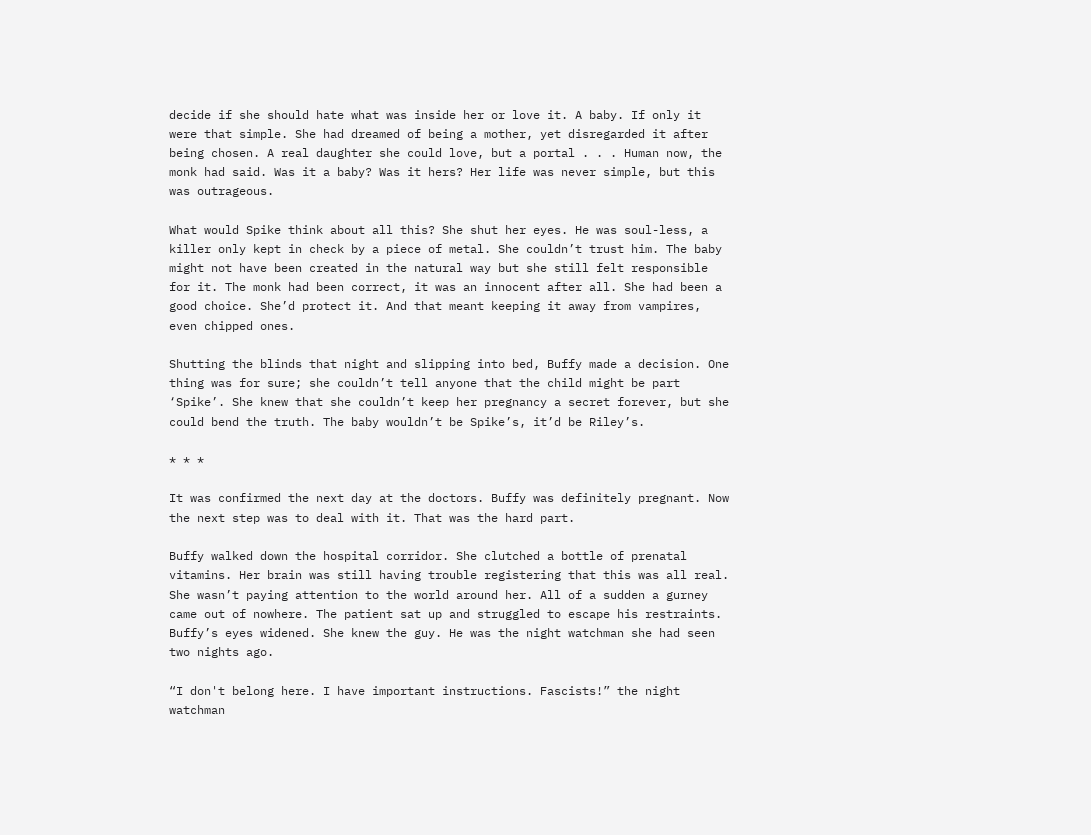decide if she should hate what was inside her or love it. A baby. If only it were that simple. She had dreamed of being a mother, yet disregarded it after being chosen. A real daughter she could love, but a portal . . . Human now, the monk had said. Was it a baby? Was it hers? Her life was never simple, but this was outrageous.

What would Spike think about all this? She shut her eyes. He was soul-less, a killer only kept in check by a piece of metal. She couldn’t trust him. The baby might not have been created in the natural way but she still felt responsible for it. The monk had been correct, it was an innocent after all. She had been a good choice. She’d protect it. And that meant keeping it away from vampires, even chipped ones.

Shutting the blinds that night and slipping into bed, Buffy made a decision. One thing was for sure; she couldn’t tell anyone that the child might be part ‘Spike’. She knew that she couldn’t keep her pregnancy a secret forever, but she could bend the truth. The baby wouldn’t be Spike’s, it’d be Riley’s.

* * *

It was confirmed the next day at the doctors. Buffy was definitely pregnant. Now the next step was to deal with it. That was the hard part.

Buffy walked down the hospital corridor. She clutched a bottle of prenatal vitamins. Her brain was still having trouble registering that this was all real. She wasn’t paying attention to the world around her. All of a sudden a gurney came out of nowhere. The patient sat up and struggled to escape his restraints. Buffy’s eyes widened. She knew the guy. He was the night watchman she had seen two nights ago.

“I don't belong here. I have important instructions. Fascists!” the night watchman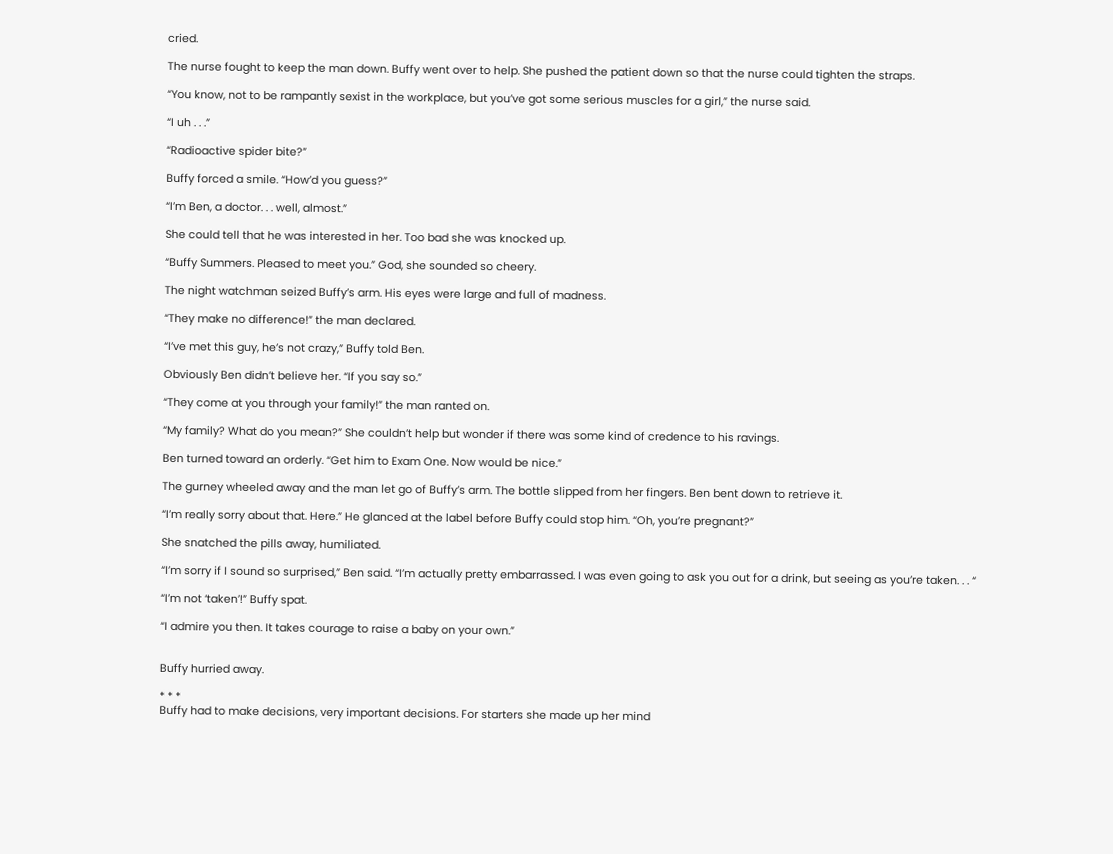cried.

The nurse fought to keep the man down. Buffy went over to help. She pushed the patient down so that the nurse could tighten the straps.

“You know, not to be rampantly sexist in the workplace, but you’ve got some serious muscles for a girl,” the nurse said.

“I uh . . .”

“Radioactive spider bite?”

Buffy forced a smile. “How’d you guess?”

“I’m Ben, a doctor. . . well, almost.”

She could tell that he was interested in her. Too bad she was knocked up.

“Buffy Summers. Pleased to meet you.” God, she sounded so cheery.

The night watchman seized Buffy’s arm. His eyes were large and full of madness.

“They make no difference!” the man declared.

“I’ve met this guy, he’s not crazy,” Buffy told Ben.

Obviously Ben didn’t believe her. “If you say so.”

“They come at you through your family!” the man ranted on.

“My family? What do you mean?” She couldn’t help but wonder if there was some kind of credence to his ravings.

Ben turned toward an orderly. “Get him to Exam One. Now would be nice.”

The gurney wheeled away and the man let go of Buffy’s arm. The bottle slipped from her fingers. Ben bent down to retrieve it.

“I’m really sorry about that. Here.” He glanced at the label before Buffy could stop him. “Oh, you’re pregnant?”

She snatched the pills away, humiliated.

“I’m sorry if I sound so surprised,” Ben said. “I’m actually pretty embarrassed. I was even going to ask you out for a drink, but seeing as you’re taken. . . “

“I’m not ‘taken’!” Buffy spat.

“I admire you then. It takes courage to raise a baby on your own.”


Buffy hurried away.

* * *
Buffy had to make decisions, very important decisions. For starters she made up her mind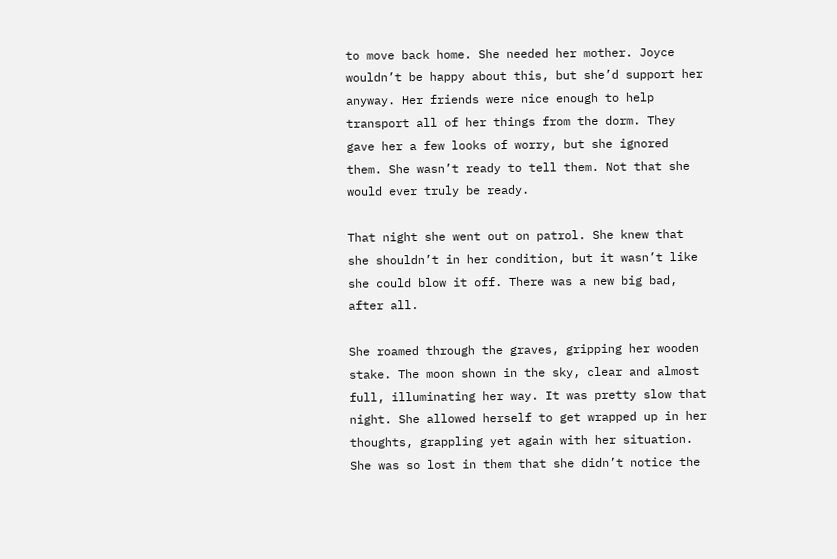to move back home. She needed her mother. Joyce wouldn’t be happy about this, but she’d support her anyway. Her friends were nice enough to help transport all of her things from the dorm. They gave her a few looks of worry, but she ignored them. She wasn’t ready to tell them. Not that she would ever truly be ready.

That night she went out on patrol. She knew that she shouldn’t in her condition, but it wasn’t like she could blow it off. There was a new big bad, after all.

She roamed through the graves, gripping her wooden stake. The moon shown in the sky, clear and almost full, illuminating her way. It was pretty slow that night. She allowed herself to get wrapped up in her thoughts, grappling yet again with her situation. She was so lost in them that she didn’t notice the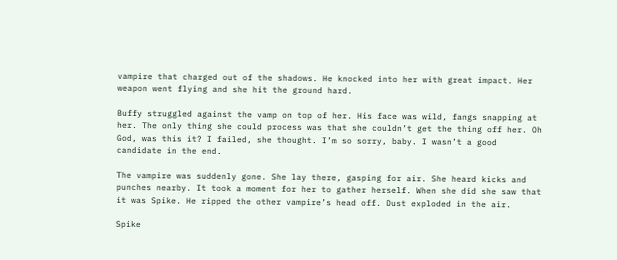vampire that charged out of the shadows. He knocked into her with great impact. Her weapon went flying and she hit the ground hard.

Buffy struggled against the vamp on top of her. His face was wild, fangs snapping at her. The only thing she could process was that she couldn’t get the thing off her. Oh God, was this it? I failed, she thought. I’m so sorry, baby. I wasn’t a good candidate in the end.

The vampire was suddenly gone. She lay there, gasping for air. She heard kicks and punches nearby. It took a moment for her to gather herself. When she did she saw that it was Spike. He ripped the other vampire’s head off. Dust exploded in the air.

Spike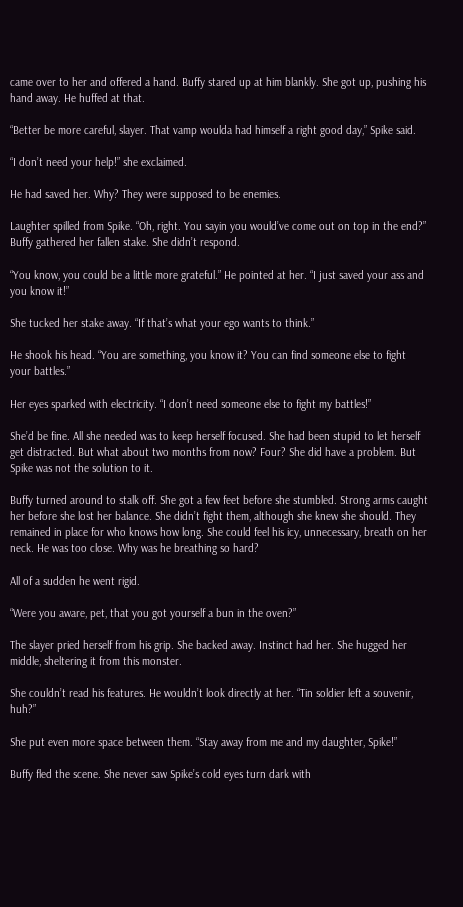came over to her and offered a hand. Buffy stared up at him blankly. She got up, pushing his hand away. He huffed at that.

“Better be more careful, slayer. That vamp woulda had himself a right good day,” Spike said.

“I don’t need your help!” she exclaimed.

He had saved her. Why? They were supposed to be enemies.

Laughter spilled from Spike. “Oh, right. You sayin you would’ve come out on top in the end?”
Buffy gathered her fallen stake. She didn’t respond.

“You know, you could be a little more grateful.” He pointed at her. “I just saved your ass and you know it!”

She tucked her stake away. “If that’s what your ego wants to think.”

He shook his head. “You are something, you know it? You can find someone else to fight your battles.”

Her eyes sparked with electricity. “I don’t need someone else to fight my battles!”

She’d be fine. All she needed was to keep herself focused. She had been stupid to let herself get distracted. But what about two months from now? Four? She did have a problem. But Spike was not the solution to it.

Buffy turned around to stalk off. She got a few feet before she stumbled. Strong arms caught her before she lost her balance. She didn’t fight them, although she knew she should. They remained in place for who knows how long. She could feel his icy, unnecessary, breath on her neck. He was too close. Why was he breathing so hard?

All of a sudden he went rigid.

“Were you aware, pet, that you got yourself a bun in the oven?”

The slayer pried herself from his grip. She backed away. Instinct had her. She hugged her middle, sheltering it from this monster.

She couldn’t read his features. He wouldn’t look directly at her. “Tin soldier left a souvenir, huh?”

She put even more space between them. “Stay away from me and my daughter, Spike!”

Buffy fled the scene. She never saw Spike’s cold eyes turn dark with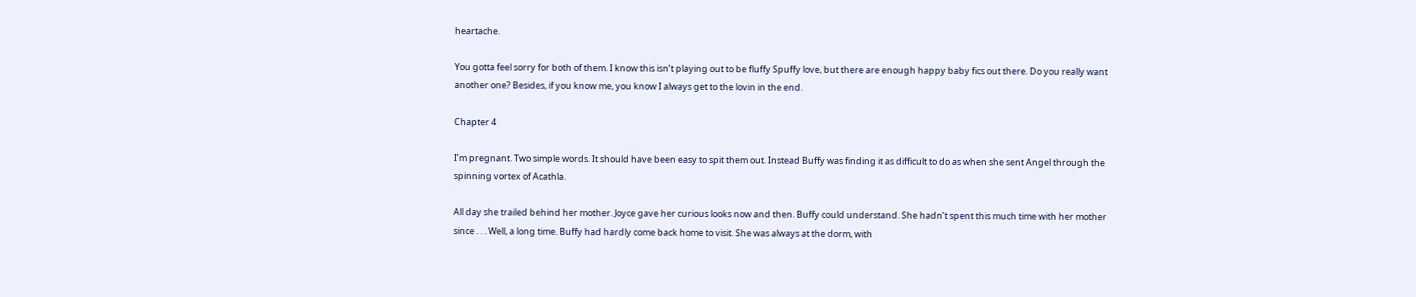heartache.

You gotta feel sorry for both of them. I know this isn’t playing out to be fluffy Spuffy love, but there are enough happy baby fics out there. Do you really want another one? Besides, if you know me, you know I always get to the lovin in the end.

Chapter 4

I’m pregnant. Two simple words. It should have been easy to spit them out. Instead Buffy was finding it as difficult to do as when she sent Angel through the spinning vortex of Acathla.

All day she trailed behind her mother. Joyce gave her curious looks now and then. Buffy could understand. She hadn’t spent this much time with her mother since . . . Well, a long time. Buffy had hardly come back home to visit. She was always at the dorm, with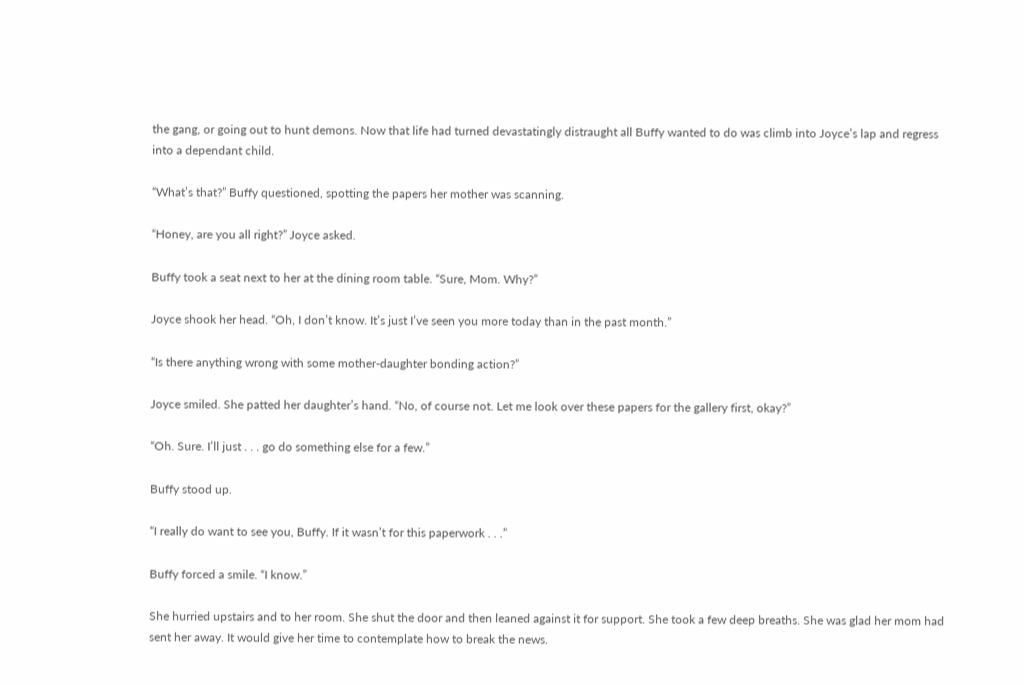the gang, or going out to hunt demons. Now that life had turned devastatingly distraught all Buffy wanted to do was climb into Joyce’s lap and regress into a dependant child.

“What’s that?” Buffy questioned, spotting the papers her mother was scanning.

“Honey, are you all right?” Joyce asked.

Buffy took a seat next to her at the dining room table. “Sure, Mom. Why?”

Joyce shook her head. “Oh, I don’t know. It’s just I’ve seen you more today than in the past month.”

“Is there anything wrong with some mother-daughter bonding action?”

Joyce smiled. She patted her daughter’s hand. “No, of course not. Let me look over these papers for the gallery first, okay?”

“Oh. Sure. I’ll just . . . go do something else for a few.”

Buffy stood up.

“I really do want to see you, Buffy. If it wasn’t for this paperwork . . .”

Buffy forced a smile. “I know.”

She hurried upstairs and to her room. She shut the door and then leaned against it for support. She took a few deep breaths. She was glad her mom had sent her away. It would give her time to contemplate how to break the news.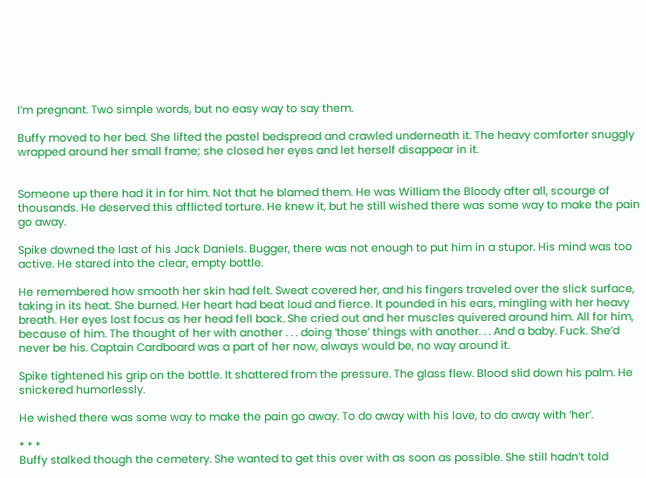I’m pregnant. Two simple words, but no easy way to say them.

Buffy moved to her bed. She lifted the pastel bedspread and crawled underneath it. The heavy comforter snuggly wrapped around her small frame; she closed her eyes and let herself disappear in it.


Someone up there had it in for him. Not that he blamed them. He was William the Bloody after all, scourge of thousands. He deserved this afflicted torture. He knew it, but he still wished there was some way to make the pain go away.

Spike downed the last of his Jack Daniels. Bugger, there was not enough to put him in a stupor. His mind was too active. He stared into the clear, empty bottle.

He remembered how smooth her skin had felt. Sweat covered her, and his fingers traveled over the slick surface, taking in its heat. She burned. Her heart had beat loud and fierce. It pounded in his ears, mingling with her heavy breath. Her eyes lost focus as her head fell back. She cried out and her muscles quivered around him. All for him, because of him. The thought of her with another . . . doing ‘those’ things with another. . . And a baby. Fuck. She’d never be his. Captain Cardboard was a part of her now, always would be, no way around it.

Spike tightened his grip on the bottle. It shattered from the pressure. The glass flew. Blood slid down his palm. He snickered humorlessly.

He wished there was some way to make the pain go away. To do away with his love, to do away with ‘her’.

* * *
Buffy stalked though the cemetery. She wanted to get this over with as soon as possible. She still hadn’t told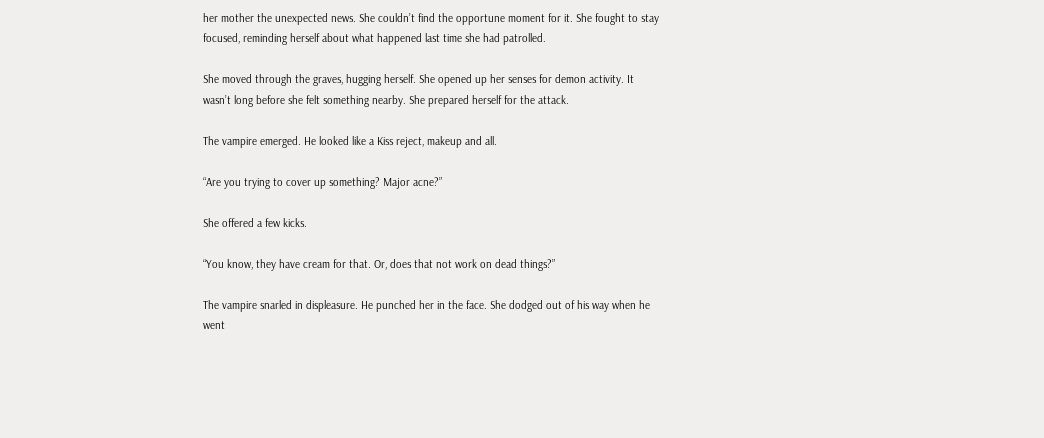her mother the unexpected news. She couldn’t find the opportune moment for it. She fought to stay focused, reminding herself about what happened last time she had patrolled.

She moved through the graves, hugging herself. She opened up her senses for demon activity. It wasn’t long before she felt something nearby. She prepared herself for the attack.

The vampire emerged. He looked like a Kiss reject, makeup and all.

“Are you trying to cover up something? Major acne?”

She offered a few kicks.

“You know, they have cream for that. Or, does that not work on dead things?”

The vampire snarled in displeasure. He punched her in the face. She dodged out of his way when he went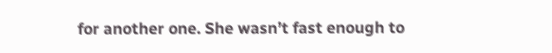for another one. She wasn’t fast enough to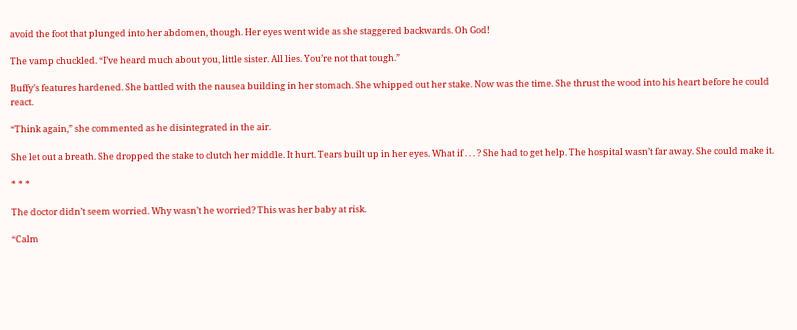avoid the foot that plunged into her abdomen, though. Her eyes went wide as she staggered backwards. Oh God!

The vamp chuckled. “I’ve heard much about you, little sister. All lies. You’re not that tough.”

Buffy’s features hardened. She battled with the nausea building in her stomach. She whipped out her stake. Now was the time. She thrust the wood into his heart before he could react.

“Think again,” she commented as he disintegrated in the air.

She let out a breath. She dropped the stake to clutch her middle. It hurt. Tears built up in her eyes. What if . . . ? She had to get help. The hospital wasn’t far away. She could make it.

* * *

The doctor didn’t seem worried. Why wasn’t he worried? This was her baby at risk.

“Calm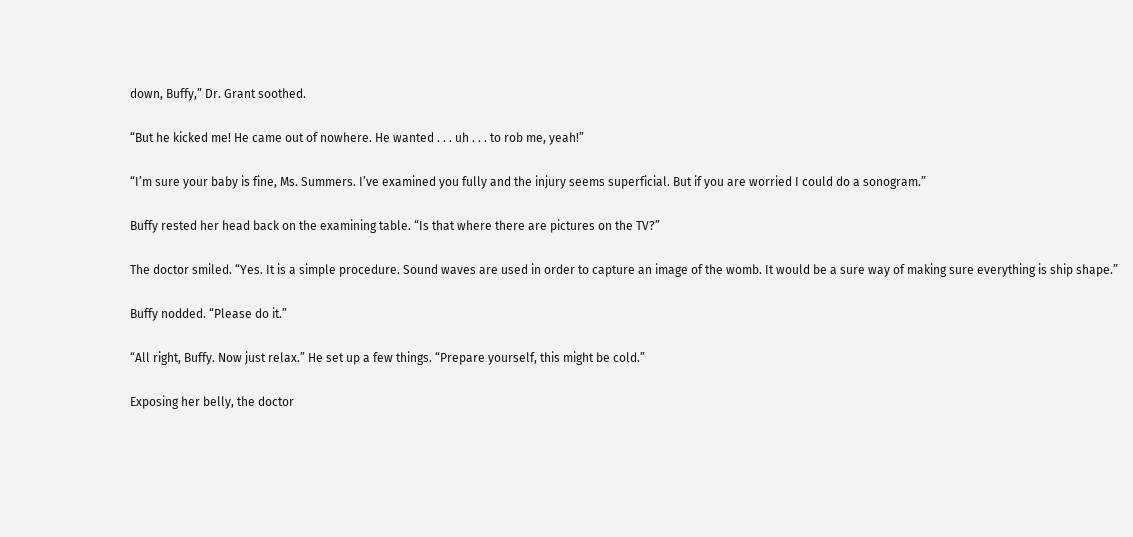down, Buffy,” Dr. Grant soothed.

“But he kicked me! He came out of nowhere. He wanted . . . uh . . . to rob me, yeah!”

“I’m sure your baby is fine, Ms. Summers. I’ve examined you fully and the injury seems superficial. But if you are worried I could do a sonogram.”

Buffy rested her head back on the examining table. “Is that where there are pictures on the TV?”

The doctor smiled. “Yes. It is a simple procedure. Sound waves are used in order to capture an image of the womb. It would be a sure way of making sure everything is ship shape.”

Buffy nodded. “Please do it.”

“All right, Buffy. Now just relax.” He set up a few things. “Prepare yourself, this might be cold.”

Exposing her belly, the doctor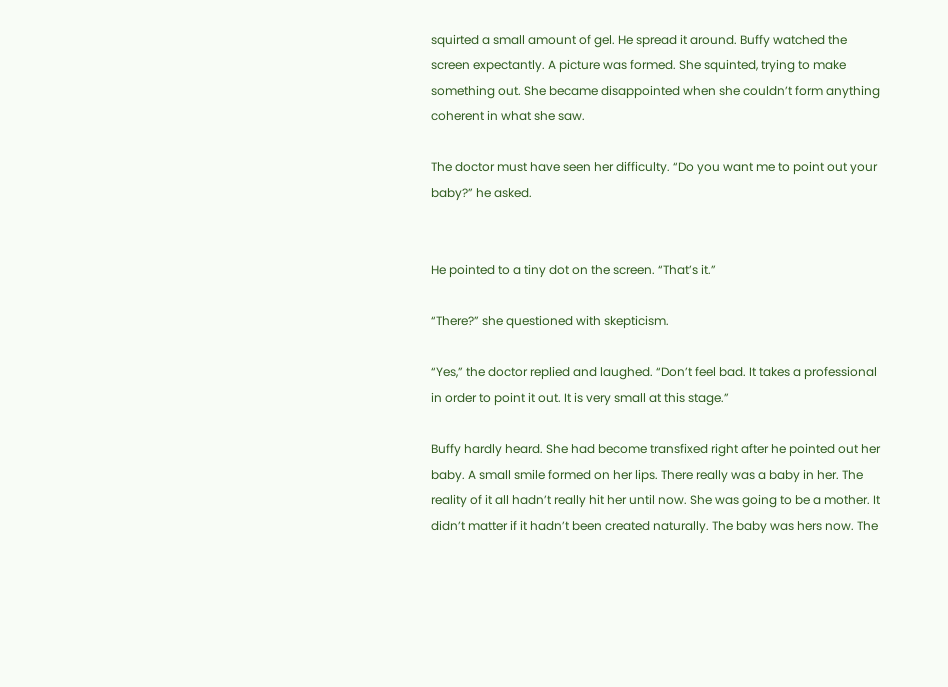squirted a small amount of gel. He spread it around. Buffy watched the screen expectantly. A picture was formed. She squinted, trying to make something out. She became disappointed when she couldn’t form anything coherent in what she saw.

The doctor must have seen her difficulty. “Do you want me to point out your baby?” he asked.


He pointed to a tiny dot on the screen. “That’s it.”

“There?” she questioned with skepticism.

“Yes,” the doctor replied and laughed. “Don’t feel bad. It takes a professional in order to point it out. It is very small at this stage.”

Buffy hardly heard. She had become transfixed right after he pointed out her baby. A small smile formed on her lips. There really was a baby in her. The reality of it all hadn’t really hit her until now. She was going to be a mother. It didn’t matter if it hadn’t been created naturally. The baby was hers now. The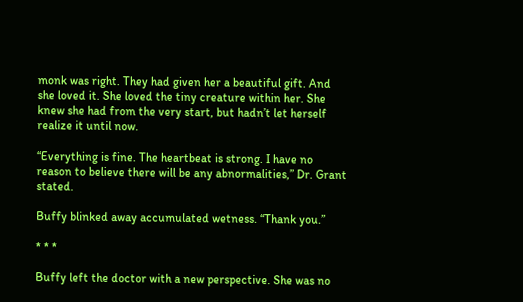monk was right. They had given her a beautiful gift. And she loved it. She loved the tiny creature within her. She knew she had from the very start, but hadn’t let herself realize it until now.

“Everything is fine. The heartbeat is strong. I have no reason to believe there will be any abnormalities,” Dr. Grant stated.

Buffy blinked away accumulated wetness. “Thank you.”

* * *

Buffy left the doctor with a new perspective. She was no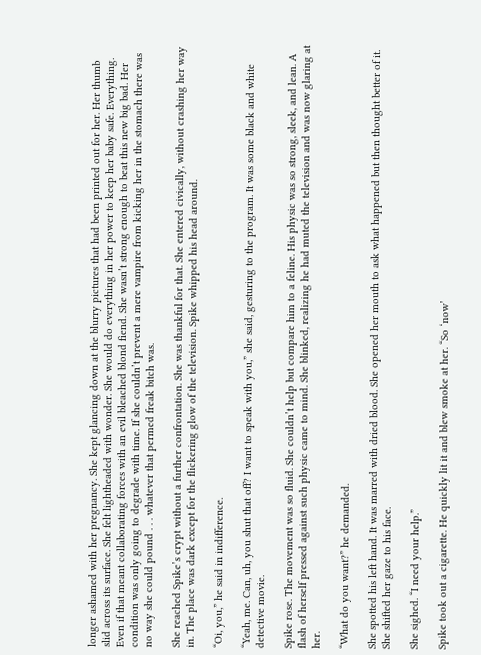longer ashamed with her pregnancy. She kept glancing down at the blurry pictures that had been printed out for her. Her thumb slid across its surface. She felt lightheaded with wonder. She would do everything in her power to keep her baby safe. Everything. Even if that meant collaborating forces with an evil bleached blond fiend. She wasn’t strong enough to beat this new big bad. Her condition was only going to degrade with time. If she couldn’t prevent a mere vampire from kicking her in the stomach there was no way she could pound . . . whatever that permed freak bitch was.

She reached Spike’s crypt without a further confrontation. She was thankful for that. She entered civically, without crashing her way in. The place was dark except for the flickering glow of the television. Spike whipped his head around.

“Oi, you,” he said in indifference.

“Yeah, me. Can, uh, you shut that off? I want to speak with you,” she said, gesturing to the program. It was some black and white detective movie.

Spike rose. The movement was so fluid. She couldn’t help but compare him to a feline. His physic was so strong, sleek, and lean. A flash of herself pressed against such physic came to mind. She blinked, realizing he had muted the television and was now glaring at her.

“What do you want?” he demanded.

She spotted his left hand. It was marred with dried blood. She opened her mouth to ask what happened but then thought better of it. She shifted her gaze to his face.

She sighed. “I need your help.”

Spike took out a cigarette. He quickly lit it and blew smoke at her. “So ‘now’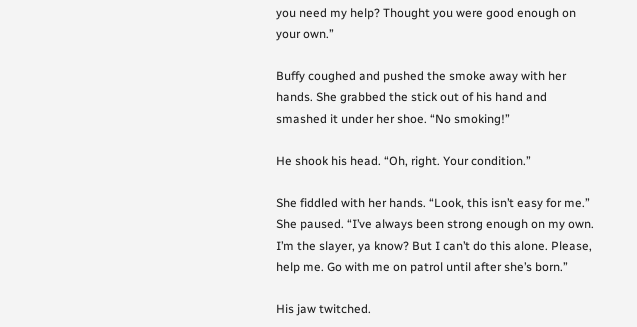you need my help? Thought you were good enough on your own.”

Buffy coughed and pushed the smoke away with her hands. She grabbed the stick out of his hand and smashed it under her shoe. “No smoking!”

He shook his head. “Oh, right. Your condition.”

She fiddled with her hands. “Look, this isn’t easy for me.” She paused. “I’ve always been strong enough on my own. I’m the slayer, ya know? But I can’t do this alone. Please, help me. Go with me on patrol until after she’s born.”

His jaw twitched.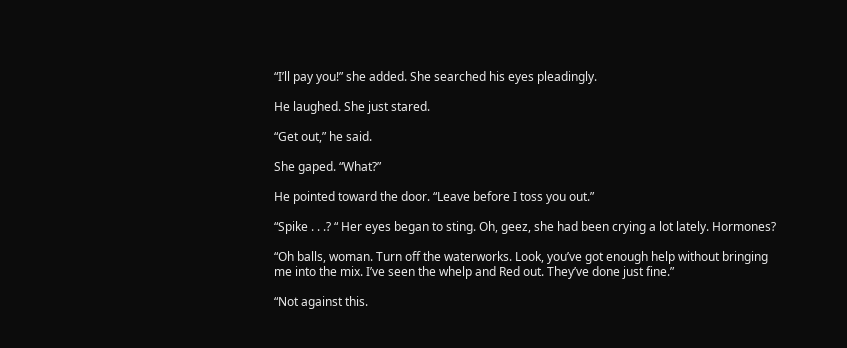“I’ll pay you!” she added. She searched his eyes pleadingly.

He laughed. She just stared.

“Get out,” he said.

She gaped. “What?”

He pointed toward the door. “Leave before I toss you out.”

“Spike . . .? “ Her eyes began to sting. Oh, geez, she had been crying a lot lately. Hormones?

“Oh balls, woman. Turn off the waterworks. Look, you’ve got enough help without bringing me into the mix. I’ve seen the whelp and Red out. They’ve done just fine.”

“Not against this.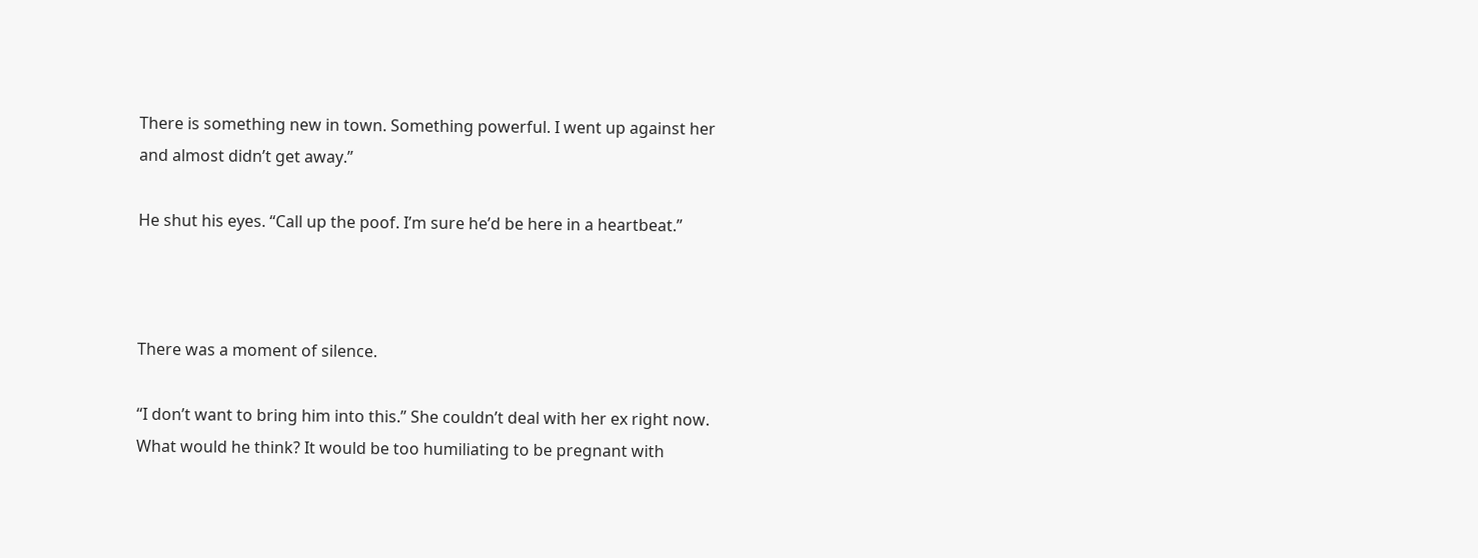There is something new in town. Something powerful. I went up against her and almost didn’t get away.”

He shut his eyes. “Call up the poof. I’m sure he’d be here in a heartbeat.”



There was a moment of silence.

“I don’t want to bring him into this.” She couldn’t deal with her ex right now. What would he think? It would be too humiliating to be pregnant with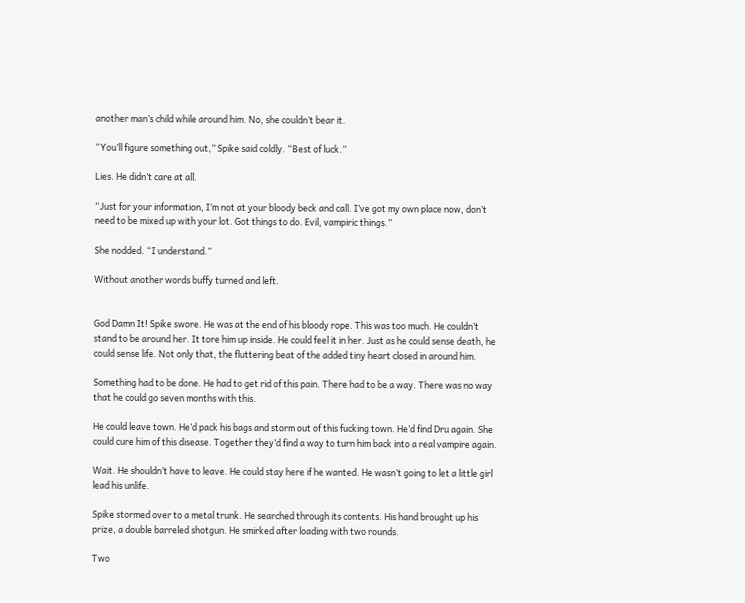another man’s child while around him. No, she couldn’t bear it.

“You’ll figure something out,” Spike said coldly. “Best of luck.”

Lies. He didn’t care at all.

“Just for your information, I’m not at your bloody beck and call. I’ve got my own place now, don’t need to be mixed up with your lot. Got things to do. Evil, vampiric things.”

She nodded. “I understand.”

Without another words buffy turned and left.


God Damn It! Spike swore. He was at the end of his bloody rope. This was too much. He couldn’t stand to be around her. It tore him up inside. He could feel it in her. Just as he could sense death, he could sense life. Not only that, the fluttering beat of the added tiny heart closed in around him.

Something had to be done. He had to get rid of this pain. There had to be a way. There was no way that he could go seven months with this.

He could leave town. He’d pack his bags and storm out of this fucking town. He’d find Dru again. She could cure him of this disease. Together they’d find a way to turn him back into a real vampire again.

Wait. He shouldn’t have to leave. He could stay here if he wanted. He wasn’t going to let a little girl lead his unlife.

Spike stormed over to a metal trunk. He searched through its contents. His hand brought up his prize, a double barreled shotgun. He smirked after loading with two rounds.

Two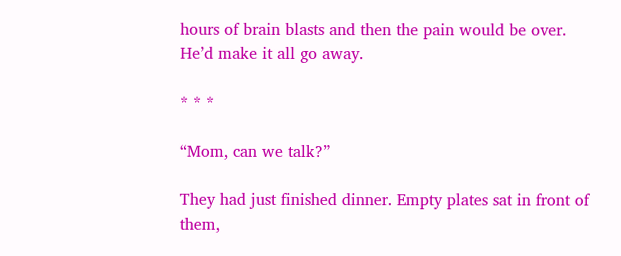hours of brain blasts and then the pain would be over. He’d make it all go away.

* * *

“Mom, can we talk?”

They had just finished dinner. Empty plates sat in front of them,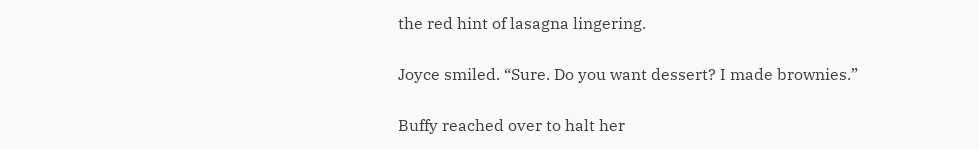the red hint of lasagna lingering.

Joyce smiled. “Sure. Do you want dessert? I made brownies.”

Buffy reached over to halt her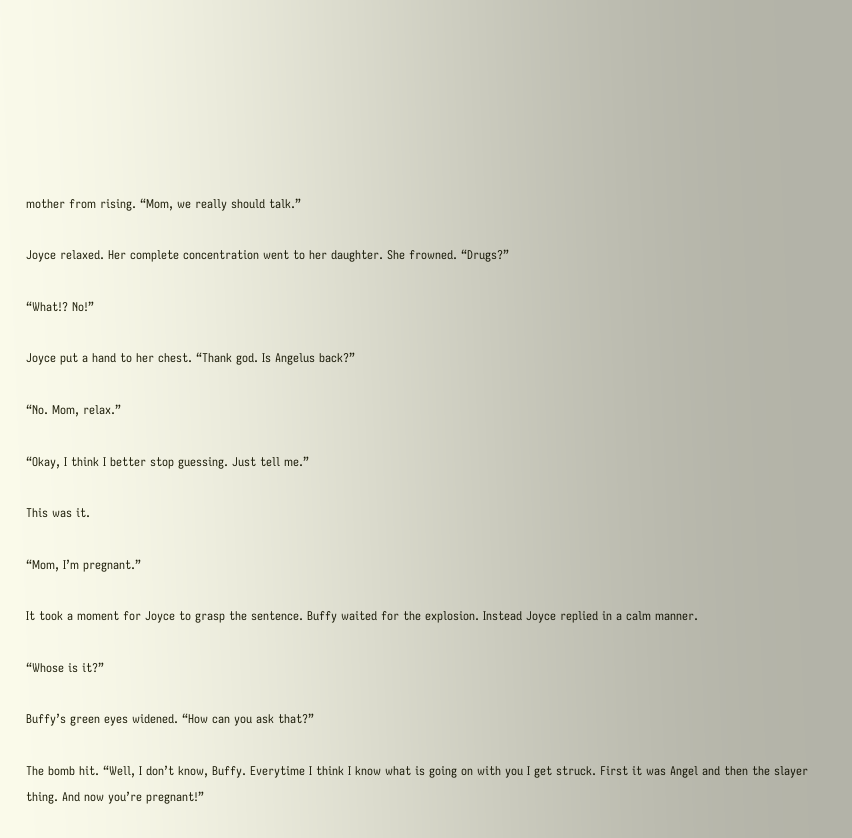mother from rising. “Mom, we really should talk.”

Joyce relaxed. Her complete concentration went to her daughter. She frowned. “Drugs?”

“What!? No!”

Joyce put a hand to her chest. “Thank god. Is Angelus back?”

“No. Mom, relax.”

“Okay, I think I better stop guessing. Just tell me.”

This was it.

“Mom, I’m pregnant.”

It took a moment for Joyce to grasp the sentence. Buffy waited for the explosion. Instead Joyce replied in a calm manner.

“Whose is it?”

Buffy’s green eyes widened. “How can you ask that?”

The bomb hit. “Well, I don’t know, Buffy. Everytime I think I know what is going on with you I get struck. First it was Angel and then the slayer thing. And now you’re pregnant!”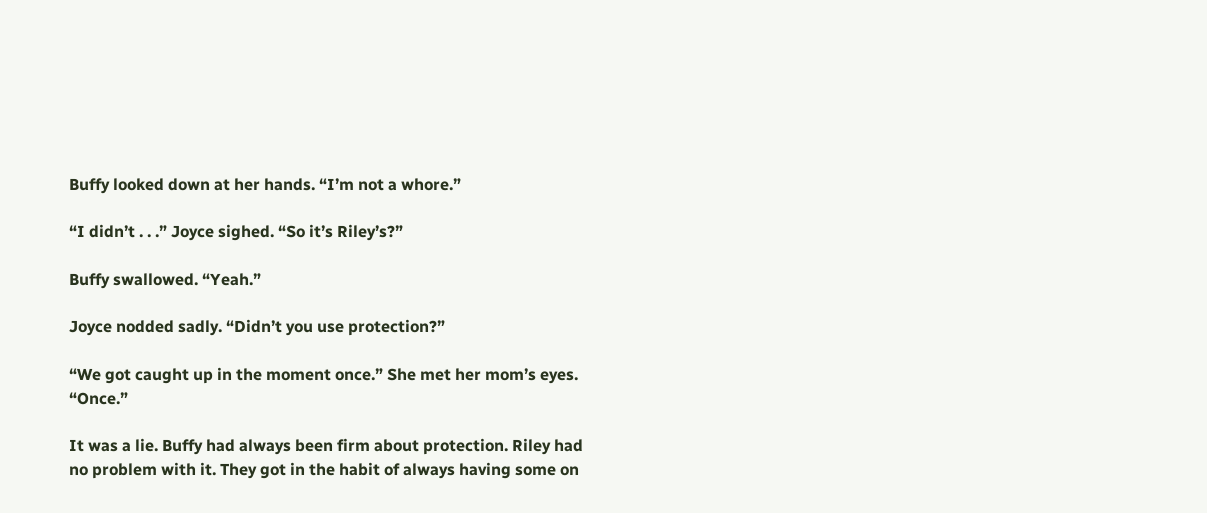Buffy looked down at her hands. “I’m not a whore.”

“I didn’t . . .” Joyce sighed. “So it’s Riley’s?”

Buffy swallowed. “Yeah.”

Joyce nodded sadly. “Didn’t you use protection?”

“We got caught up in the moment once.” She met her mom’s eyes. “Once.”

It was a lie. Buffy had always been firm about protection. Riley had no problem with it. They got in the habit of always having some on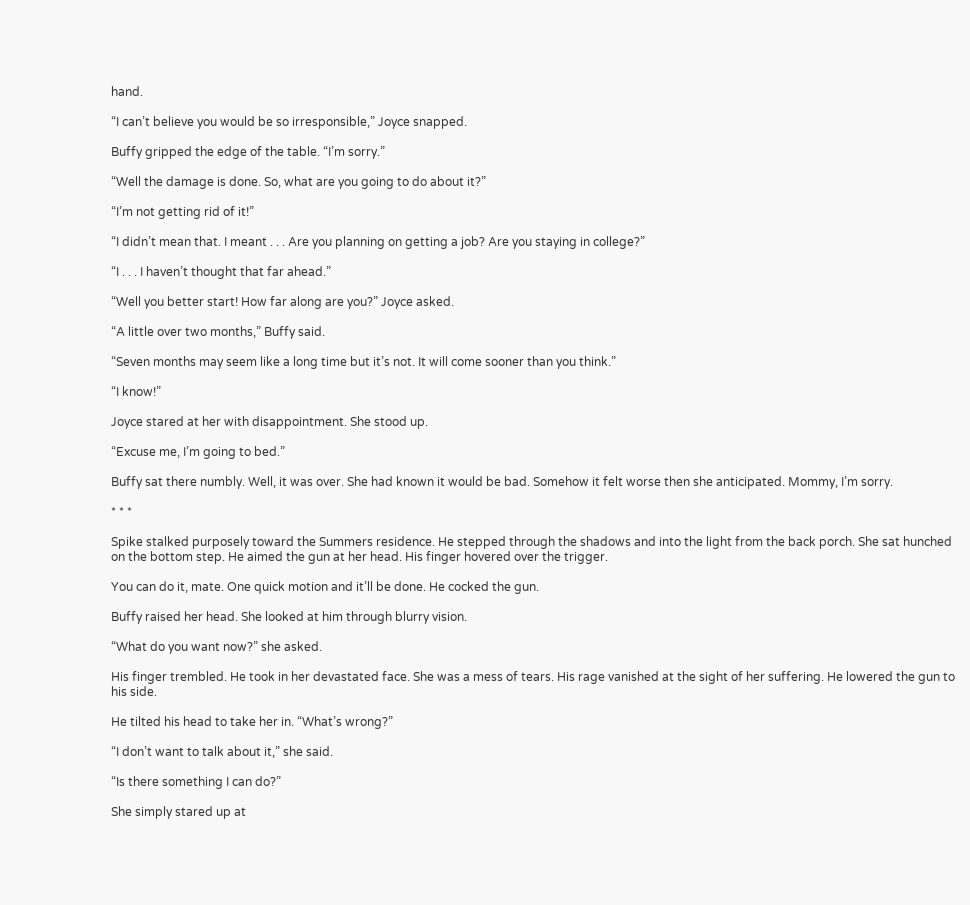hand.

“I can’t believe you would be so irresponsible,” Joyce snapped.

Buffy gripped the edge of the table. “I’m sorry.”

“Well the damage is done. So, what are you going to do about it?”

“I’m not getting rid of it!”

“I didn’t mean that. I meant . . . Are you planning on getting a job? Are you staying in college?”

“I . . . I haven’t thought that far ahead.”

“Well you better start! How far along are you?” Joyce asked.

“A little over two months,” Buffy said.

“Seven months may seem like a long time but it’s not. It will come sooner than you think.”

“I know!”

Joyce stared at her with disappointment. She stood up.

“Excuse me, I’m going to bed.”

Buffy sat there numbly. Well, it was over. She had known it would be bad. Somehow it felt worse then she anticipated. Mommy, I’m sorry.

* * *

Spike stalked purposely toward the Summers residence. He stepped through the shadows and into the light from the back porch. She sat hunched on the bottom step. He aimed the gun at her head. His finger hovered over the trigger.

You can do it, mate. One quick motion and it’ll be done. He cocked the gun.

Buffy raised her head. She looked at him through blurry vision.

“What do you want now?” she asked.

His finger trembled. He took in her devastated face. She was a mess of tears. His rage vanished at the sight of her suffering. He lowered the gun to his side.

He tilted his head to take her in. “What’s wrong?”

“I don’t want to talk about it,” she said.

“Is there something I can do?”

She simply stared up at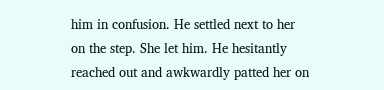him in confusion. He settled next to her on the step. She let him. He hesitantly reached out and awkwardly patted her on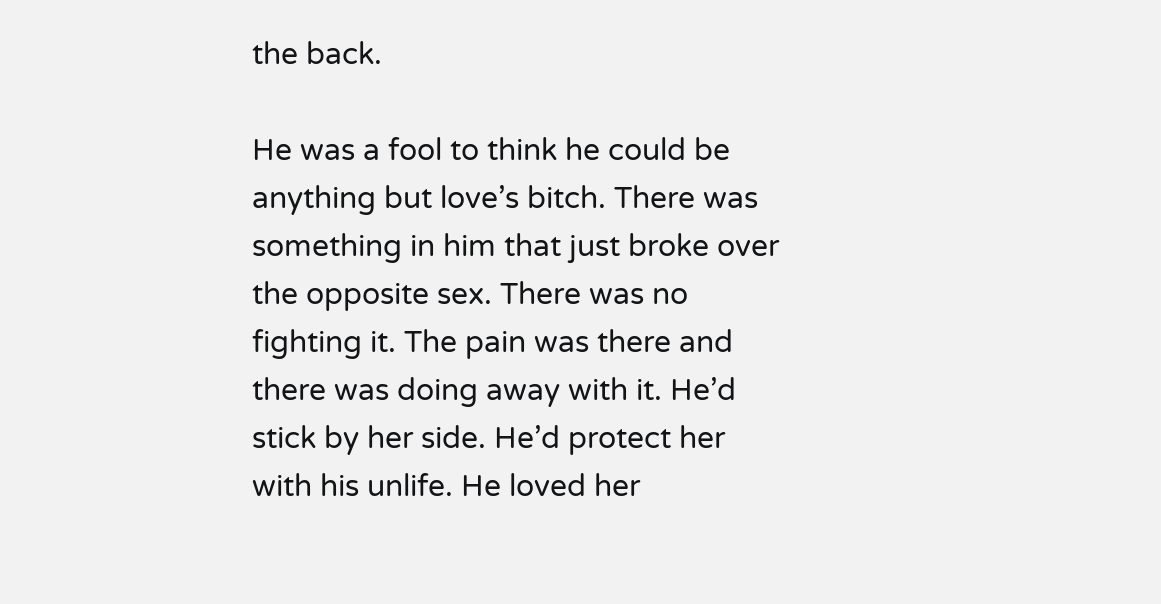the back.

He was a fool to think he could be anything but love’s bitch. There was something in him that just broke over the opposite sex. There was no fighting it. The pain was there and there was doing away with it. He’d stick by her side. He’d protect her with his unlife. He loved her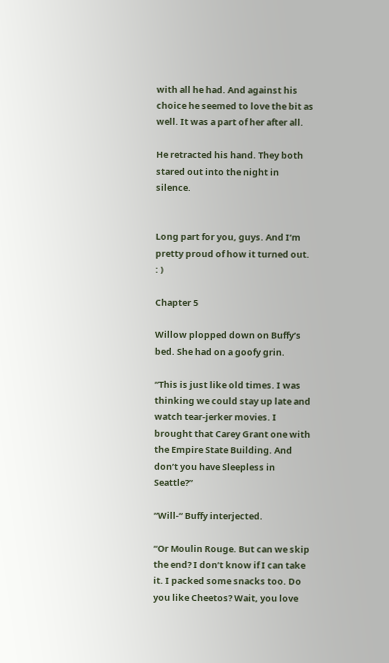with all he had. And against his choice he seemed to love the bit as well. It was a part of her after all.

He retracted his hand. They both stared out into the night in silence.


Long part for you, guys. And I’m pretty proud of how it turned out. : )

Chapter 5

Willow plopped down on Buffy’s bed. She had on a goofy grin.

“This is just like old times. I was thinking we could stay up late and watch tear-jerker movies. I brought that Carey Grant one with the Empire State Building. And don’t you have Sleepless in Seattle?”

“Will-“ Buffy interjected.

“Or Moulin Rouge. But can we skip the end? I don’t know if I can take it. I packed some snacks too. Do you like Cheetos? Wait, you love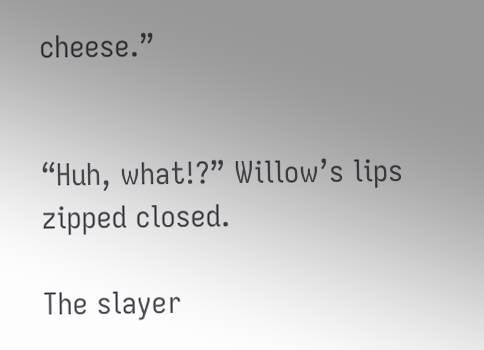cheese.”


“Huh, what!?” Willow’s lips zipped closed.

The slayer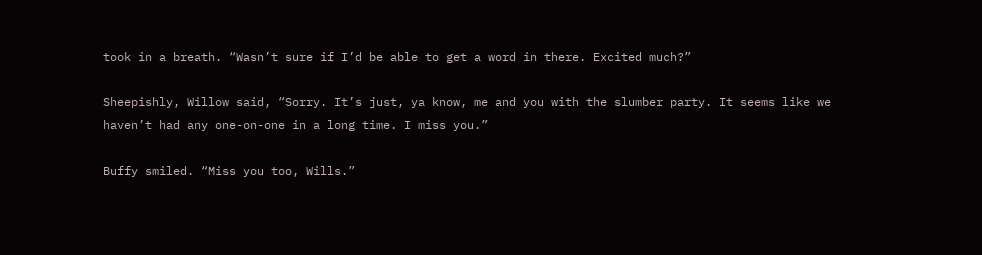took in a breath. “Wasn’t sure if I’d be able to get a word in there. Excited much?”

Sheepishly, Willow said, “Sorry. It’s just, ya know, me and you with the slumber party. It seems like we haven’t had any one-on-one in a long time. I miss you.”

Buffy smiled. “Miss you too, Wills.”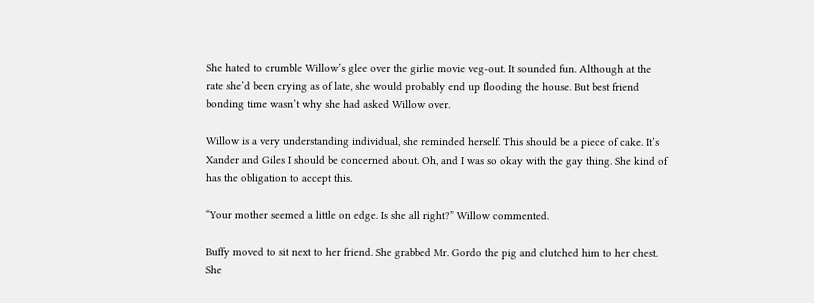She hated to crumble Willow’s glee over the girlie movie veg-out. It sounded fun. Although at the rate she’d been crying as of late, she would probably end up flooding the house. But best friend bonding time wasn’t why she had asked Willow over.

Willow is a very understanding individual, she reminded herself. This should be a piece of cake. It’s Xander and Giles I should be concerned about. Oh, and I was so okay with the gay thing. She kind of has the obligation to accept this.

“Your mother seemed a little on edge. Is she all right?” Willow commented.

Buffy moved to sit next to her friend. She grabbed Mr. Gordo the pig and clutched him to her chest. She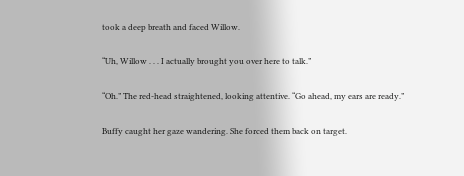took a deep breath and faced Willow.

“Uh, Willow . . . I actually brought you over here to talk.”

“Oh.” The red-head straightened, looking attentive. “Go ahead, my ears are ready.”

Buffy caught her gaze wandering. She forced them back on target.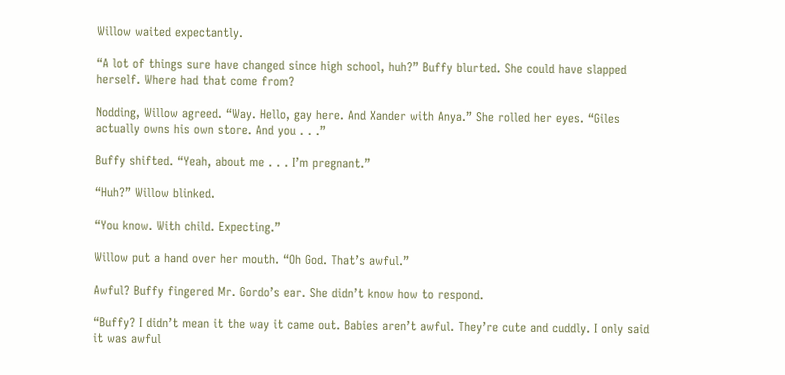Willow waited expectantly.

“A lot of things sure have changed since high school, huh?” Buffy blurted. She could have slapped herself. Where had that come from?

Nodding, Willow agreed. “Way. Hello, gay here. And Xander with Anya.” She rolled her eyes. “Giles actually owns his own store. And you . . .”

Buffy shifted. “Yeah, about me . . . I’m pregnant.”

“Huh?” Willow blinked.

“You know. With child. Expecting.”

Willow put a hand over her mouth. “Oh God. That’s awful.”

Awful? Buffy fingered Mr. Gordo’s ear. She didn’t know how to respond.

“Buffy? I didn’t mean it the way it came out. Babies aren’t awful. They’re cute and cuddly. I only said it was awful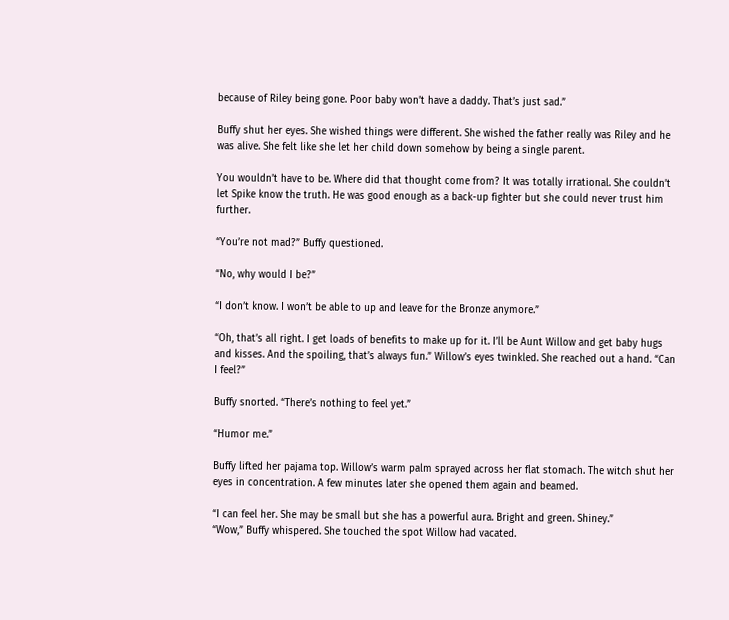because of Riley being gone. Poor baby won’t have a daddy. That’s just sad.”

Buffy shut her eyes. She wished things were different. She wished the father really was Riley and he was alive. She felt like she let her child down somehow by being a single parent.

You wouldn’t have to be. Where did that thought come from? It was totally irrational. She couldn’t let Spike know the truth. He was good enough as a back-up fighter but she could never trust him further.

“You’re not mad?” Buffy questioned.

“No, why would I be?”

“I don’t know. I won’t be able to up and leave for the Bronze anymore.”

“Oh, that’s all right. I get loads of benefits to make up for it. I’ll be Aunt Willow and get baby hugs and kisses. And the spoiling, that’s always fun.” Willow’s eyes twinkled. She reached out a hand. “Can I feel?”

Buffy snorted. “There’s nothing to feel yet.”

“Humor me.”

Buffy lifted her pajama top. Willow’s warm palm sprayed across her flat stomach. The witch shut her eyes in concentration. A few minutes later she opened them again and beamed.

“I can feel her. She may be small but she has a powerful aura. Bright and green. Shiney.”
“Wow,” Buffy whispered. She touched the spot Willow had vacated.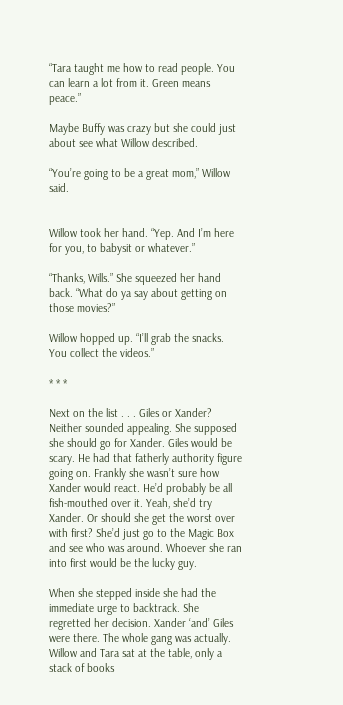“Tara taught me how to read people. You can learn a lot from it. Green means peace.”

Maybe Buffy was crazy but she could just about see what Willow described.

“You’re going to be a great mom,” Willow said.


Willow took her hand. “Yep. And I’m here for you, to babysit or whatever.”

“Thanks, Wills.” She squeezed her hand back. “What do ya say about getting on those movies?”

Willow hopped up. “I’ll grab the snacks. You collect the videos.”

* * *

Next on the list . . . Giles or Xander? Neither sounded appealing. She supposed she should go for Xander. Giles would be scary. He had that fatherly authority figure going on. Frankly she wasn’t sure how Xander would react. He’d probably be all fish-mouthed over it. Yeah, she’d try Xander. Or should she get the worst over with first? She’d just go to the Magic Box and see who was around. Whoever she ran into first would be the lucky guy.

When she stepped inside she had the immediate urge to backtrack. She regretted her decision. Xander ‘and’ Giles were there. The whole gang was actually. Willow and Tara sat at the table, only a stack of books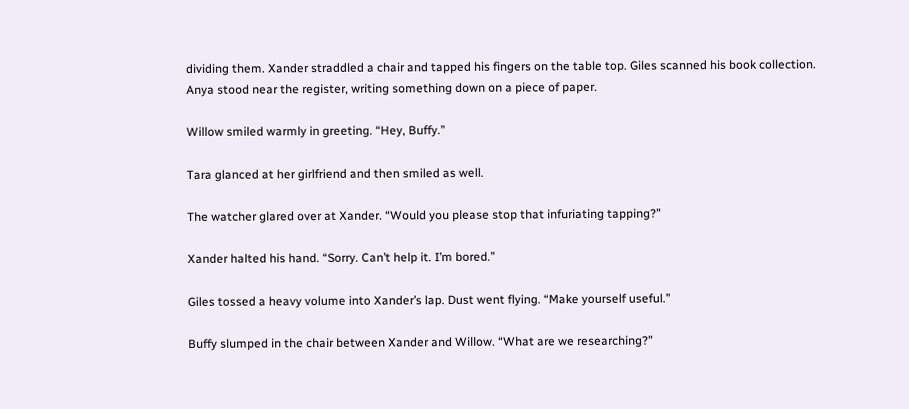dividing them. Xander straddled a chair and tapped his fingers on the table top. Giles scanned his book collection. Anya stood near the register, writing something down on a piece of paper.

Willow smiled warmly in greeting. “Hey, Buffy.”

Tara glanced at her girlfriend and then smiled as well.

The watcher glared over at Xander. “Would you please stop that infuriating tapping?”

Xander halted his hand. “Sorry. Can’t help it. I’m bored.”

Giles tossed a heavy volume into Xander’s lap. Dust went flying. “Make yourself useful.”

Buffy slumped in the chair between Xander and Willow. “What are we researching?”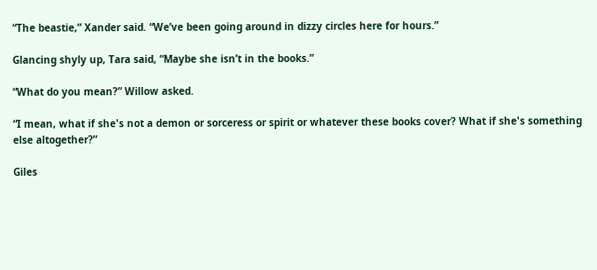“The beastie,” Xander said. “We’ve been going around in dizzy circles here for hours.”

Glancing shyly up, Tara said, “Maybe she isn’t in the books.”

“What do you mean?” Willow asked.

“I mean, what if she's not a demon or sorceress or spirit or whatever these books cover? What if she's something else altogether?”

Giles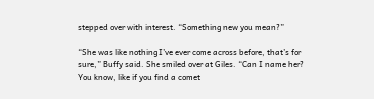stepped over with interest. “Something new you mean?”

“She was like nothing I’ve ever come across before, that’s for sure,” Buffy said. She smiled over at Giles. “Can I name her? You know, like if you find a comet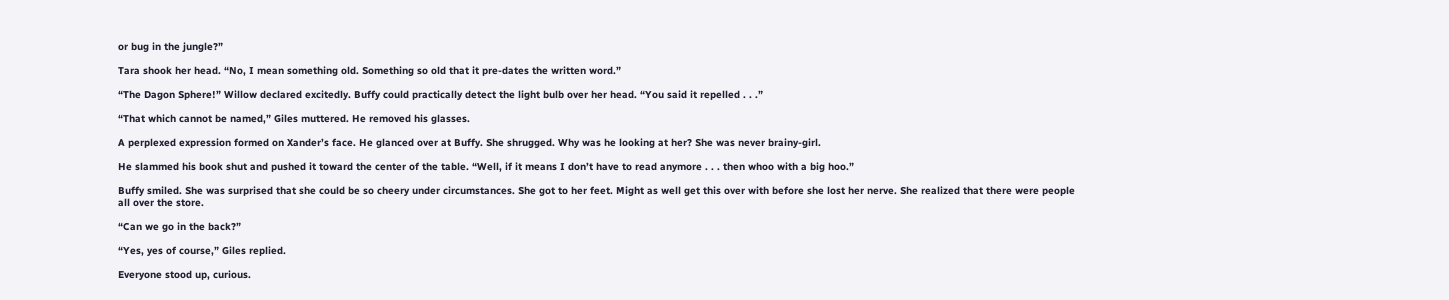or bug in the jungle?”

Tara shook her head. “No, I mean something old. Something so old that it pre-dates the written word.”

“The Dagon Sphere!” Willow declared excitedly. Buffy could practically detect the light bulb over her head. “You said it repelled . . .”

“That which cannot be named,” Giles muttered. He removed his glasses.

A perplexed expression formed on Xander’s face. He glanced over at Buffy. She shrugged. Why was he looking at her? She was never brainy-girl.

He slammed his book shut and pushed it toward the center of the table. “Well, if it means I don’t have to read anymore . . . then whoo with a big hoo.”

Buffy smiled. She was surprised that she could be so cheery under circumstances. She got to her feet. Might as well get this over with before she lost her nerve. She realized that there were people all over the store.

“Can we go in the back?”

“Yes, yes of course,” Giles replied.

Everyone stood up, curious.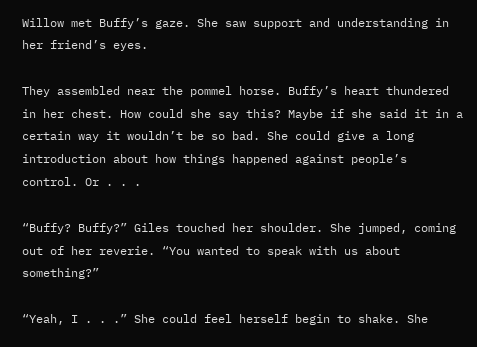Willow met Buffy’s gaze. She saw support and understanding in her friend’s eyes.

They assembled near the pommel horse. Buffy’s heart thundered in her chest. How could she say this? Maybe if she said it in a certain way it wouldn’t be so bad. She could give a long introduction about how things happened against people’s control. Or . . .

“Buffy? Buffy?” Giles touched her shoulder. She jumped, coming out of her reverie. “You wanted to speak with us about something?”

“Yeah, I . . .” She could feel herself begin to shake. She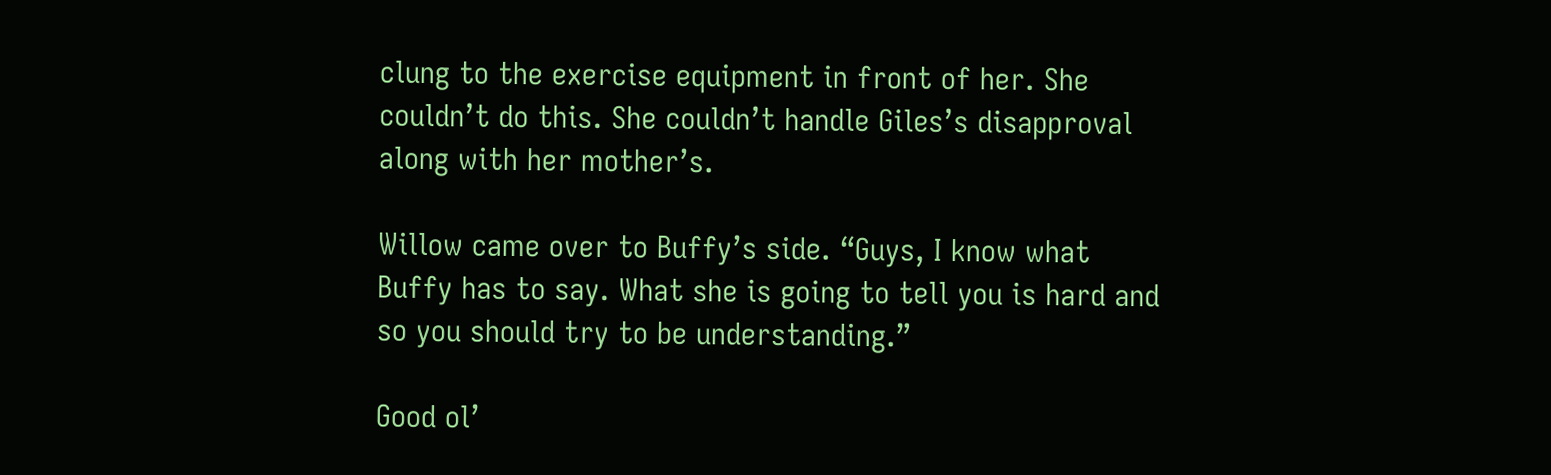clung to the exercise equipment in front of her. She couldn’t do this. She couldn’t handle Giles’s disapproval along with her mother’s.

Willow came over to Buffy’s side. “Guys, I know what Buffy has to say. What she is going to tell you is hard and so you should try to be understanding.”

Good ol’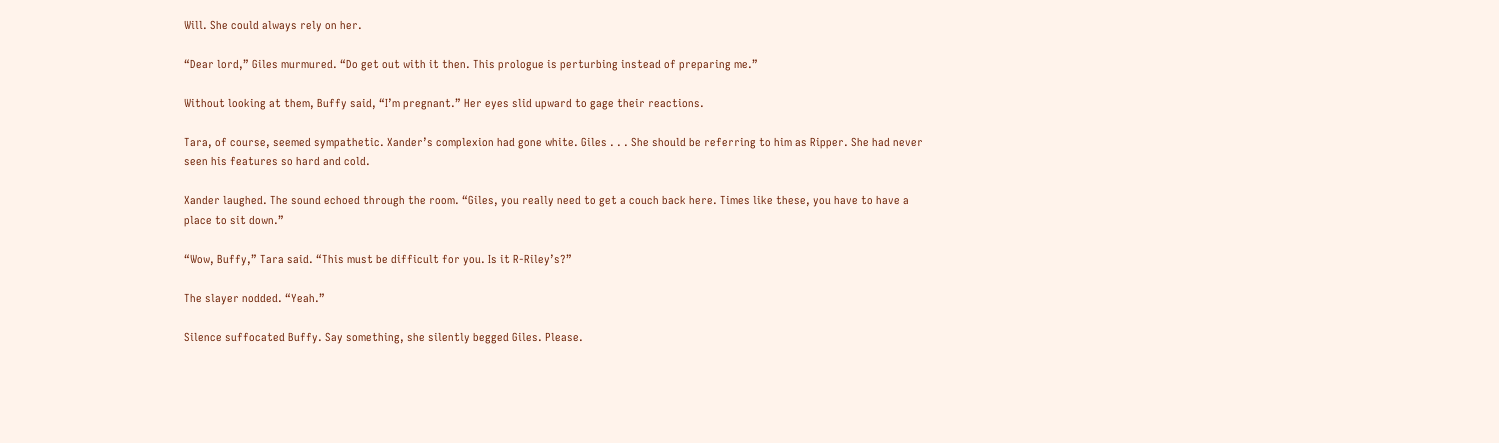Will. She could always rely on her.

“Dear lord,” Giles murmured. “Do get out with it then. This prologue is perturbing instead of preparing me.”

Without looking at them, Buffy said, “I’m pregnant.” Her eyes slid upward to gage their reactions.

Tara, of course, seemed sympathetic. Xander’s complexion had gone white. Giles . . . She should be referring to him as Ripper. She had never seen his features so hard and cold.

Xander laughed. The sound echoed through the room. “Giles, you really need to get a couch back here. Times like these, you have to have a place to sit down.”

“Wow, Buffy,” Tara said. “This must be difficult for you. Is it R-Riley’s?”

The slayer nodded. “Yeah.”

Silence suffocated Buffy. Say something, she silently begged Giles. Please.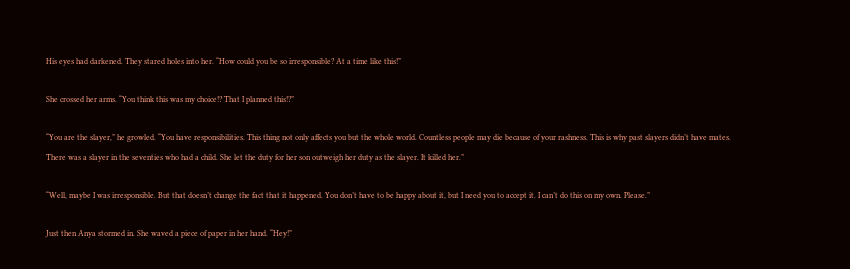His eyes had darkened. They stared holes into her. “How could you be so irresponsible? At a time like this!”

She crossed her arms. “You think this was my choice!? That I planned this!?”

“You are the slayer,” he growled. “You have responsibilities. This thing not only affects you but the whole world. Countless people may die because of your rashness. This is why past slayers didn’t have mates. There was a slayer in the seventies who had a child. She let the duty for her son outweigh her duty as the slayer. It killed her.”

“Well, maybe I was irresponsible. But that doesn’t change the fact that it happened. You don’t have to be happy about it, but I need you to accept it. I can’t do this on my own. Please.”

Just then Anya stormed in. She waved a piece of paper in her hand. “Hey!”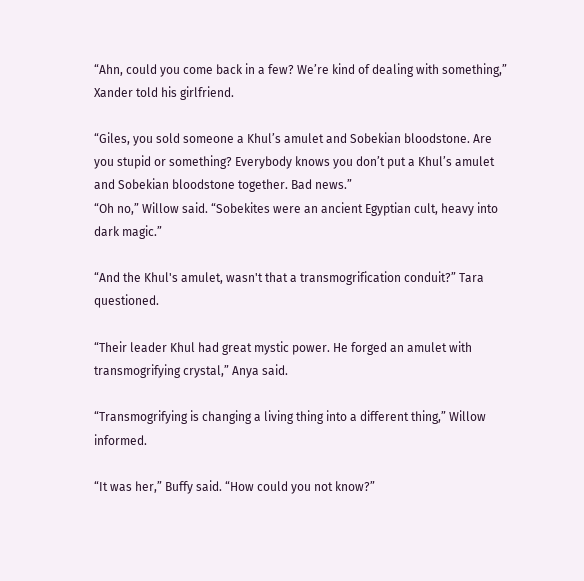“Ahn, could you come back in a few? We’re kind of dealing with something,” Xander told his girlfriend.

“Giles, you sold someone a Khul’s amulet and Sobekian bloodstone. Are you stupid or something? Everybody knows you don’t put a Khul’s amulet and Sobekian bloodstone together. Bad news.”
“Oh no,” Willow said. “Sobekites were an ancient Egyptian cult, heavy into dark magic.”

“And the Khul's amulet, wasn't that a transmogrification conduit?” Tara questioned.

“Their leader Khul had great mystic power. He forged an amulet with transmogrifying crystal,” Anya said.

“Transmogrifying is changing a living thing into a different thing,” Willow informed.

“It was her,” Buffy said. “How could you not know?”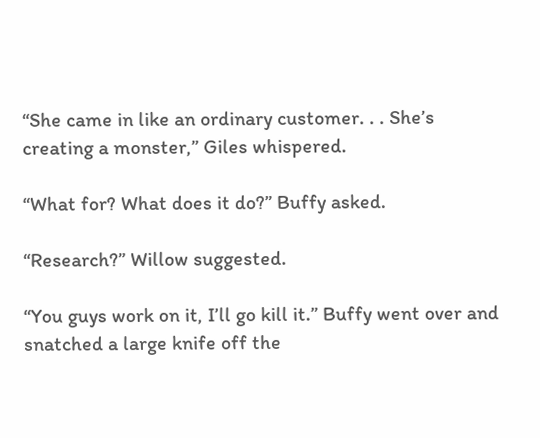“She came in like an ordinary customer. . . She’s creating a monster,” Giles whispered.

“What for? What does it do?” Buffy asked.

“Research?” Willow suggested.

“You guys work on it, I’ll go kill it.” Buffy went over and snatched a large knife off the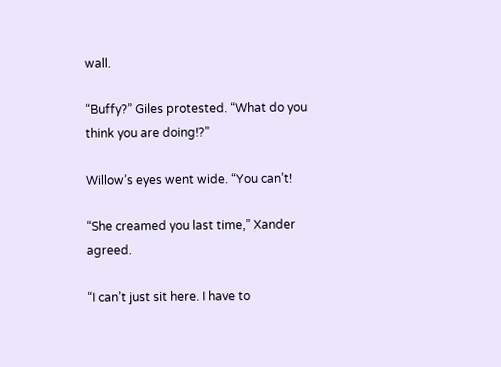wall.

“Buffy?” Giles protested. “What do you think you are doing!?”

Willow’s eyes went wide. “You can’t!

“She creamed you last time,” Xander agreed.

“I can’t just sit here. I have to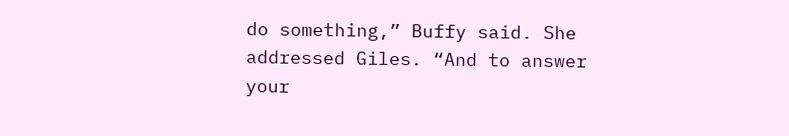do something,” Buffy said. She addressed Giles. “And to answer your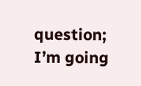question; I’m going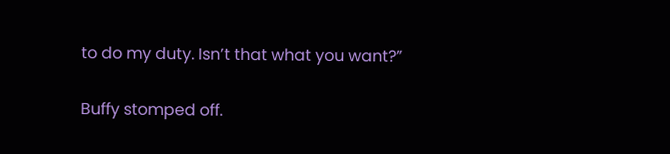to do my duty. Isn’t that what you want?”

Buffy stomped off.